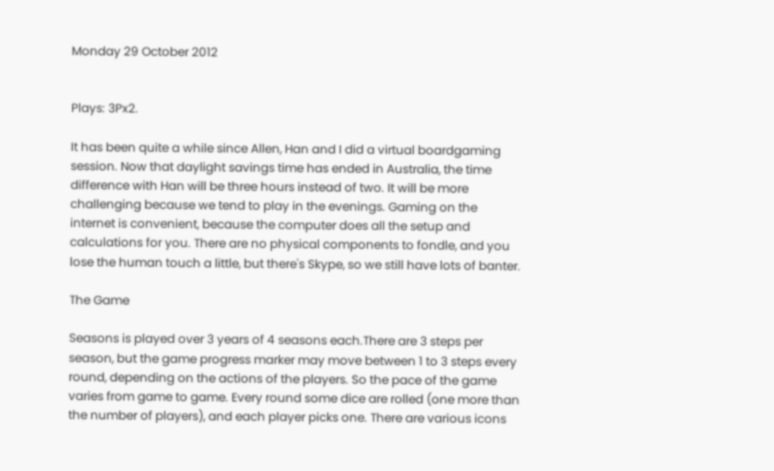Monday 29 October 2012


Plays: 3Px2.

It has been quite a while since Allen, Han and I did a virtual boardgaming session. Now that daylight savings time has ended in Australia, the time difference with Han will be three hours instead of two. It will be more challenging because we tend to play in the evenings. Gaming on the internet is convenient, because the computer does all the setup and calculations for you. There are no physical components to fondle, and you lose the human touch a little, but there's Skype, so we still have lots of banter.

The Game

Seasons is played over 3 years of 4 seasons each.There are 3 steps per season, but the game progress marker may move between 1 to 3 steps every round, depending on the actions of the players. So the pace of the game varies from game to game. Every round some dice are rolled (one more than the number of players), and each player picks one. There are various icons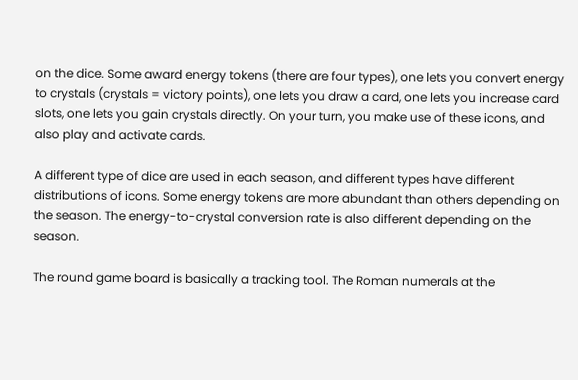on the dice. Some award energy tokens (there are four types), one lets you convert energy to crystals (crystals = victory points), one lets you draw a card, one lets you increase card slots, one lets you gain crystals directly. On your turn, you make use of these icons, and also play and activate cards.

A different type of dice are used in each season, and different types have different distributions of icons. Some energy tokens are more abundant than others depending on the season. The energy-to-crystal conversion rate is also different depending on the season.

The round game board is basically a tracking tool. The Roman numerals at the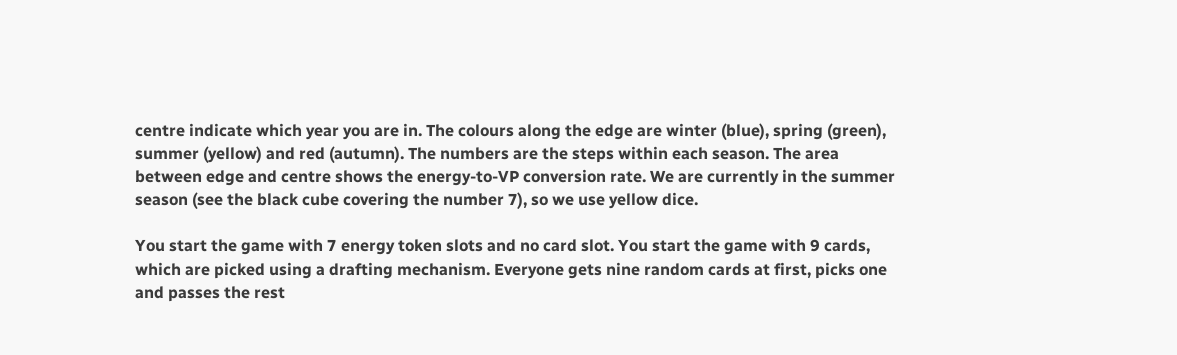centre indicate which year you are in. The colours along the edge are winter (blue), spring (green), summer (yellow) and red (autumn). The numbers are the steps within each season. The area between edge and centre shows the energy-to-VP conversion rate. We are currently in the summer season (see the black cube covering the number 7), so we use yellow dice.

You start the game with 7 energy token slots and no card slot. You start the game with 9 cards, which are picked using a drafting mechanism. Everyone gets nine random cards at first, picks one and passes the rest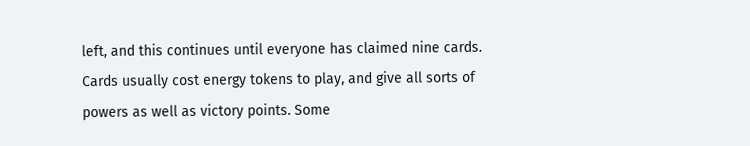left, and this continues until everyone has claimed nine cards. Cards usually cost energy tokens to play, and give all sorts of powers as well as victory points. Some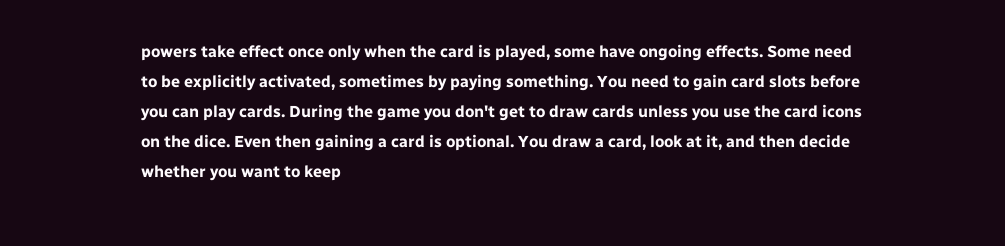powers take effect once only when the card is played, some have ongoing effects. Some need to be explicitly activated, sometimes by paying something. You need to gain card slots before you can play cards. During the game you don't get to draw cards unless you use the card icons on the dice. Even then gaining a card is optional. You draw a card, look at it, and then decide whether you want to keep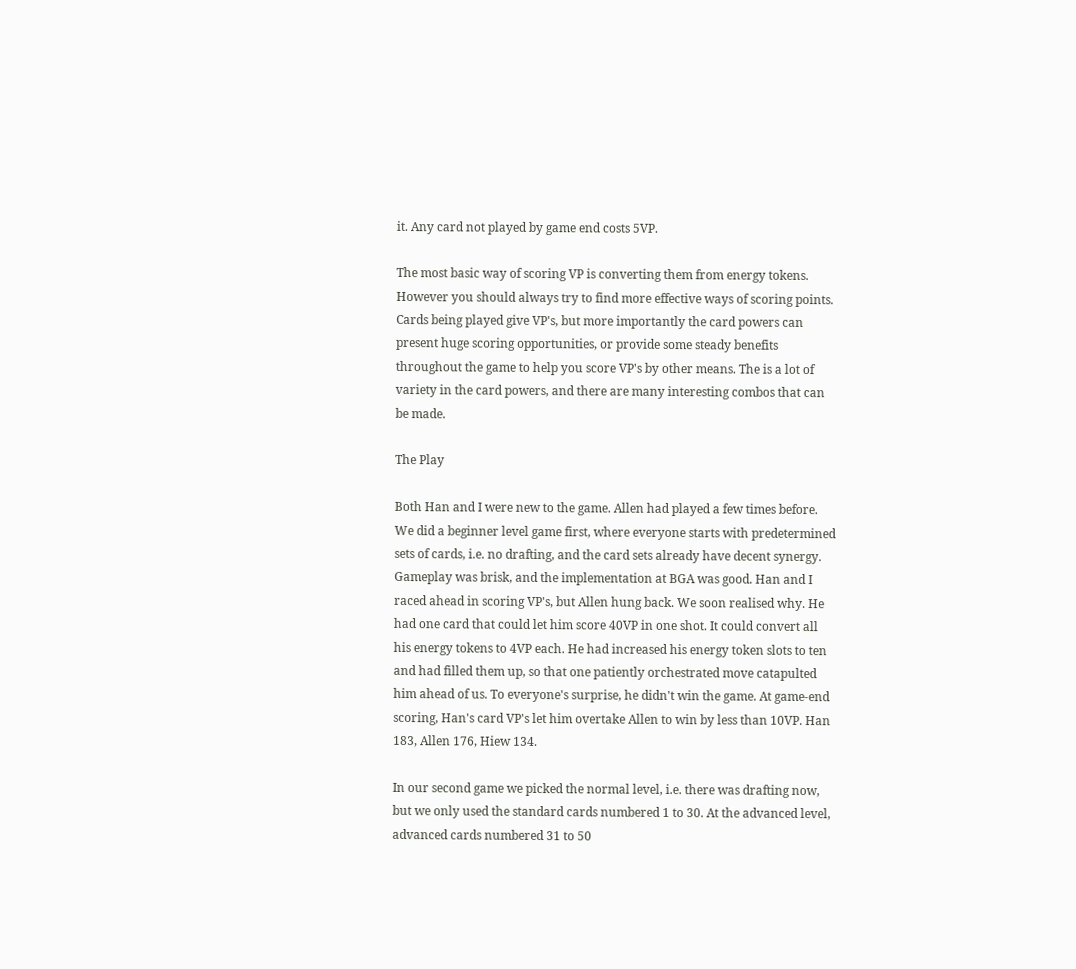it. Any card not played by game end costs 5VP.

The most basic way of scoring VP is converting them from energy tokens. However you should always try to find more effective ways of scoring points. Cards being played give VP's, but more importantly the card powers can present huge scoring opportunities, or provide some steady benefits throughout the game to help you score VP's by other means. The is a lot of variety in the card powers, and there are many interesting combos that can be made.

The Play

Both Han and I were new to the game. Allen had played a few times before. We did a beginner level game first, where everyone starts with predetermined sets of cards, i.e. no drafting, and the card sets already have decent synergy. Gameplay was brisk, and the implementation at BGA was good. Han and I raced ahead in scoring VP's, but Allen hung back. We soon realised why. He had one card that could let him score 40VP in one shot. It could convert all his energy tokens to 4VP each. He had increased his energy token slots to ten and had filled them up, so that one patiently orchestrated move catapulted him ahead of us. To everyone's surprise, he didn't win the game. At game-end scoring, Han's card VP's let him overtake Allen to win by less than 10VP. Han 183, Allen 176, Hiew 134.

In our second game we picked the normal level, i.e. there was drafting now, but we only used the standard cards numbered 1 to 30. At the advanced level, advanced cards numbered 31 to 50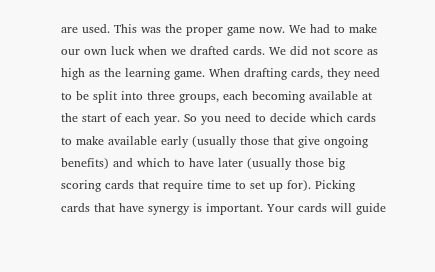are used. This was the proper game now. We had to make our own luck when we drafted cards. We did not score as high as the learning game. When drafting cards, they need to be split into three groups, each becoming available at the start of each year. So you need to decide which cards to make available early (usually those that give ongoing benefits) and which to have later (usually those big scoring cards that require time to set up for). Picking cards that have synergy is important. Your cards will guide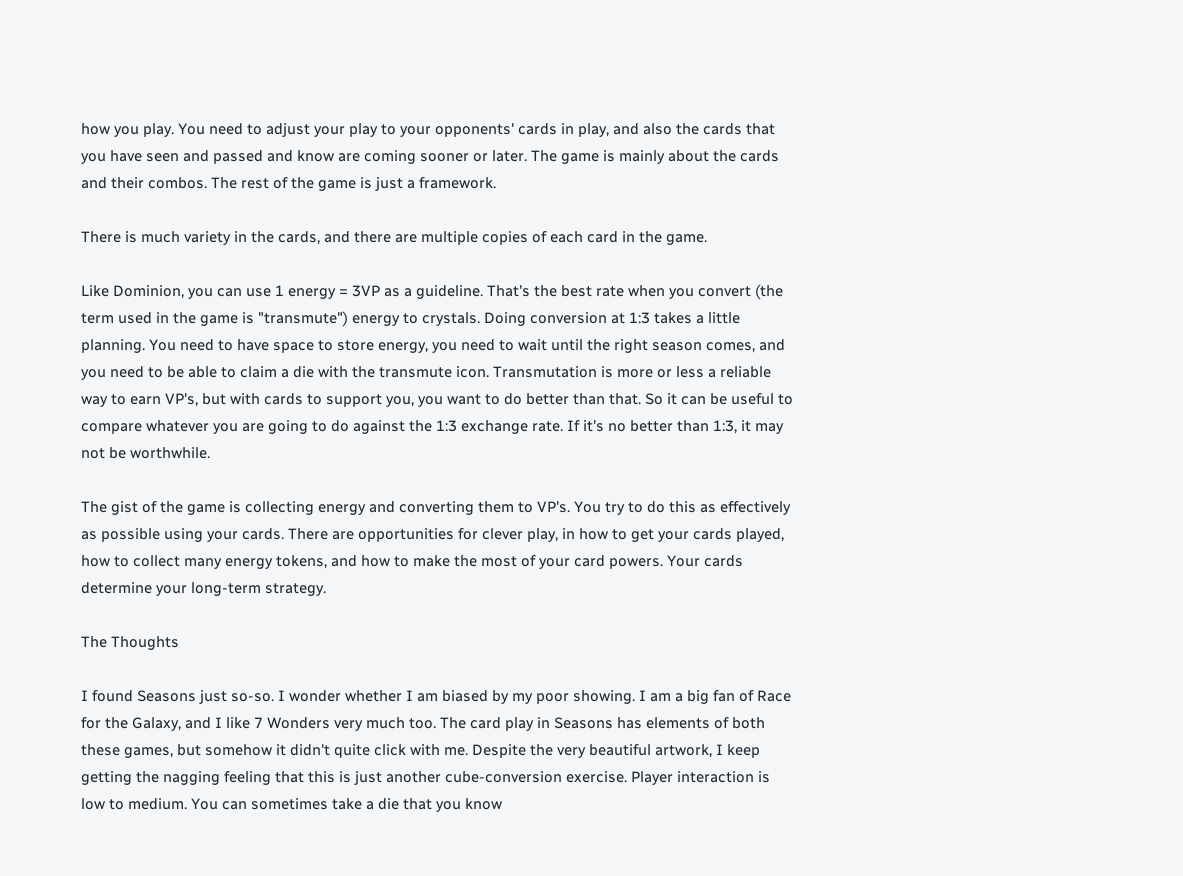how you play. You need to adjust your play to your opponents' cards in play, and also the cards that you have seen and passed and know are coming sooner or later. The game is mainly about the cards and their combos. The rest of the game is just a framework.

There is much variety in the cards, and there are multiple copies of each card in the game.

Like Dominion, you can use 1 energy = 3VP as a guideline. That's the best rate when you convert (the term used in the game is "transmute") energy to crystals. Doing conversion at 1:3 takes a little planning. You need to have space to store energy, you need to wait until the right season comes, and you need to be able to claim a die with the transmute icon. Transmutation is more or less a reliable way to earn VP's, but with cards to support you, you want to do better than that. So it can be useful to compare whatever you are going to do against the 1:3 exchange rate. If it's no better than 1:3, it may not be worthwhile.

The gist of the game is collecting energy and converting them to VP's. You try to do this as effectively as possible using your cards. There are opportunities for clever play, in how to get your cards played, how to collect many energy tokens, and how to make the most of your card powers. Your cards determine your long-term strategy.

The Thoughts

I found Seasons just so-so. I wonder whether I am biased by my poor showing. I am a big fan of Race for the Galaxy, and I like 7 Wonders very much too. The card play in Seasons has elements of both these games, but somehow it didn't quite click with me. Despite the very beautiful artwork, I keep getting the nagging feeling that this is just another cube-conversion exercise. Player interaction is low to medium. You can sometimes take a die that you know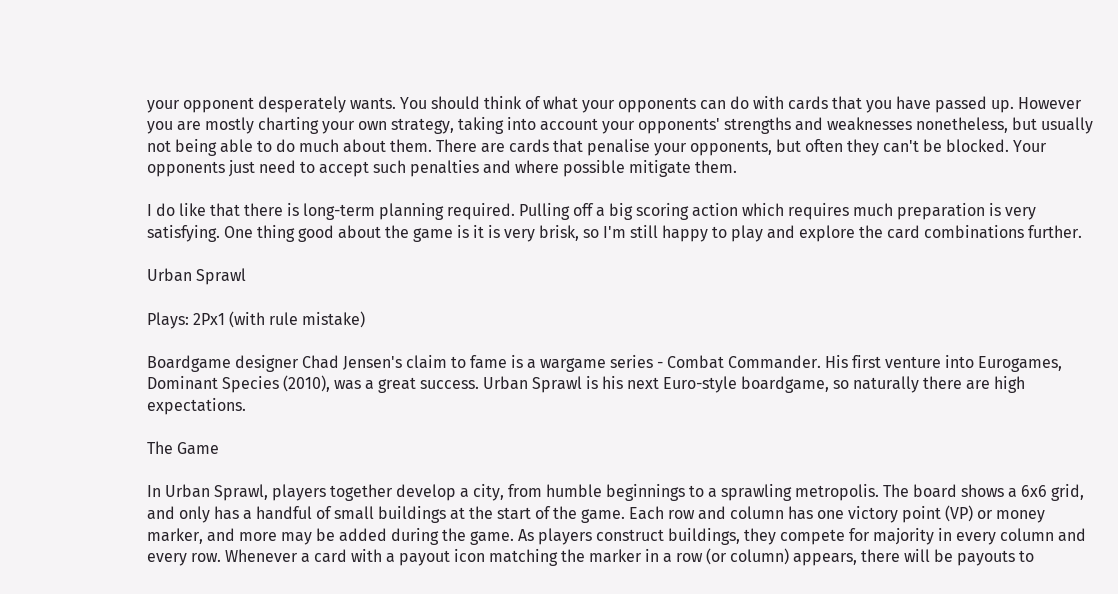your opponent desperately wants. You should think of what your opponents can do with cards that you have passed up. However you are mostly charting your own strategy, taking into account your opponents' strengths and weaknesses nonetheless, but usually not being able to do much about them. There are cards that penalise your opponents, but often they can't be blocked. Your opponents just need to accept such penalties and where possible mitigate them.

I do like that there is long-term planning required. Pulling off a big scoring action which requires much preparation is very satisfying. One thing good about the game is it is very brisk, so I'm still happy to play and explore the card combinations further.

Urban Sprawl

Plays: 2Px1 (with rule mistake)

Boardgame designer Chad Jensen's claim to fame is a wargame series - Combat Commander. His first venture into Eurogames, Dominant Species (2010), was a great success. Urban Sprawl is his next Euro-style boardgame, so naturally there are high expectations.

The Game

In Urban Sprawl, players together develop a city, from humble beginnings to a sprawling metropolis. The board shows a 6x6 grid, and only has a handful of small buildings at the start of the game. Each row and column has one victory point (VP) or money marker, and more may be added during the game. As players construct buildings, they compete for majority in every column and every row. Whenever a card with a payout icon matching the marker in a row (or column) appears, there will be payouts to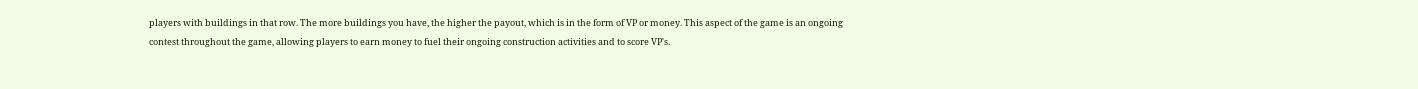players with buildings in that row. The more buildings you have, the higher the payout, which is in the form of VP or money. This aspect of the game is an ongoing contest throughout the game, allowing players to earn money to fuel their ongoing construction activities and to score VP's.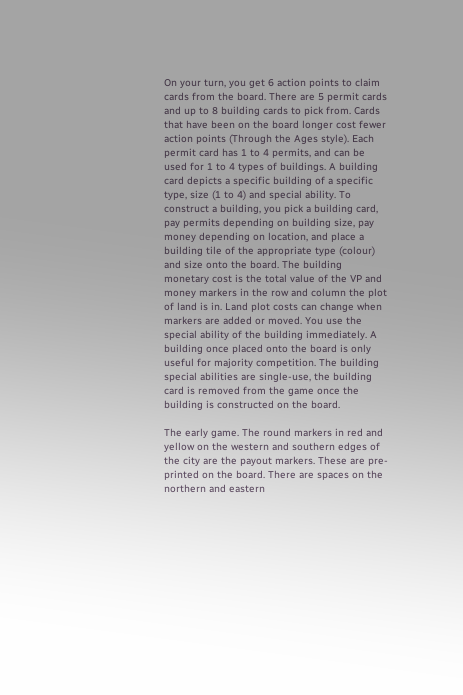On your turn, you get 6 action points to claim cards from the board. There are 5 permit cards and up to 8 building cards to pick from. Cards that have been on the board longer cost fewer action points (Through the Ages style). Each permit card has 1 to 4 permits, and can be used for 1 to 4 types of buildings. A building card depicts a specific building of a specific type, size (1 to 4) and special ability. To construct a building, you pick a building card, pay permits depending on building size, pay money depending on location, and place a building tile of the appropriate type (colour) and size onto the board. The building monetary cost is the total value of the VP and money markers in the row and column the plot of land is in. Land plot costs can change when markers are added or moved. You use the special ability of the building immediately. A building once placed onto the board is only useful for majority competition. The building special abilities are single-use, the building card is removed from the game once the building is constructed on the board.

The early game. The round markers in red and yellow on the western and southern edges of the city are the payout markers. These are pre-printed on the board. There are spaces on the northern and eastern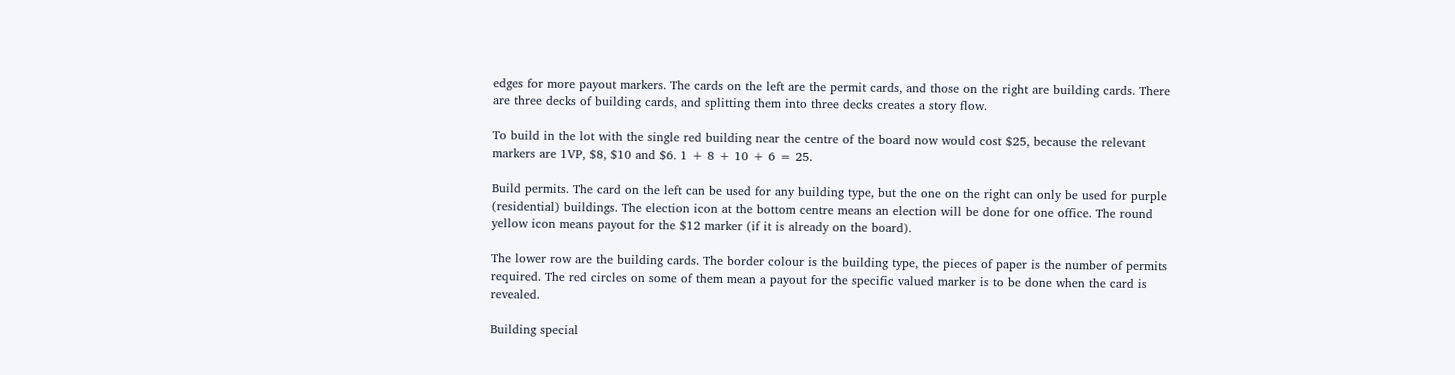edges for more payout markers. The cards on the left are the permit cards, and those on the right are building cards. There are three decks of building cards, and splitting them into three decks creates a story flow.

To build in the lot with the single red building near the centre of the board now would cost $25, because the relevant markers are 1VP, $8, $10 and $6. 1 + 8 + 10 + 6 = 25.

Build permits. The card on the left can be used for any building type, but the one on the right can only be used for purple (residential) buildings. The election icon at the bottom centre means an election will be done for one office. The round yellow icon means payout for the $12 marker (if it is already on the board).

The lower row are the building cards. The border colour is the building type, the pieces of paper is the number of permits required. The red circles on some of them mean a payout for the specific valued marker is to be done when the card is revealed.

Building special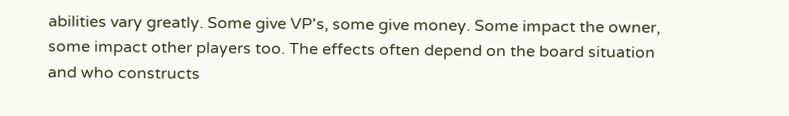abilities vary greatly. Some give VP's, some give money. Some impact the owner, some impact other players too. The effects often depend on the board situation and who constructs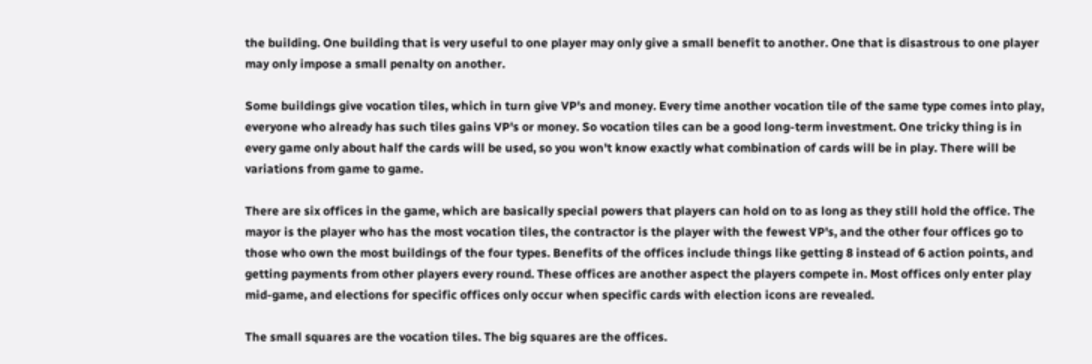the building. One building that is very useful to one player may only give a small benefit to another. One that is disastrous to one player may only impose a small penalty on another.

Some buildings give vocation tiles, which in turn give VP's and money. Every time another vocation tile of the same type comes into play, everyone who already has such tiles gains VP's or money. So vocation tiles can be a good long-term investment. One tricky thing is in every game only about half the cards will be used, so you won't know exactly what combination of cards will be in play. There will be variations from game to game.

There are six offices in the game, which are basically special powers that players can hold on to as long as they still hold the office. The mayor is the player who has the most vocation tiles, the contractor is the player with the fewest VP's, and the other four offices go to those who own the most buildings of the four types. Benefits of the offices include things like getting 8 instead of 6 action points, and getting payments from other players every round. These offices are another aspect the players compete in. Most offices only enter play mid-game, and elections for specific offices only occur when specific cards with election icons are revealed.

The small squares are the vocation tiles. The big squares are the offices.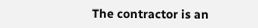The contractor is an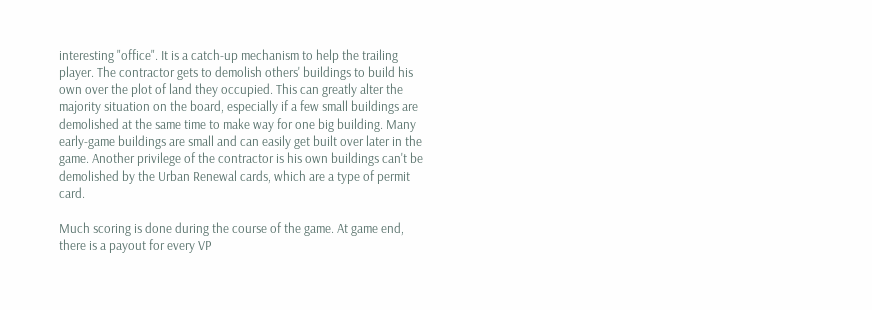interesting "office". It is a catch-up mechanism to help the trailing player. The contractor gets to demolish others' buildings to build his own over the plot of land they occupied. This can greatly alter the majority situation on the board, especially if a few small buildings are demolished at the same time to make way for one big building. Many early-game buildings are small and can easily get built over later in the game. Another privilege of the contractor is his own buildings can't be demolished by the Urban Renewal cards, which are a type of permit card.

Much scoring is done during the course of the game. At game end, there is a payout for every VP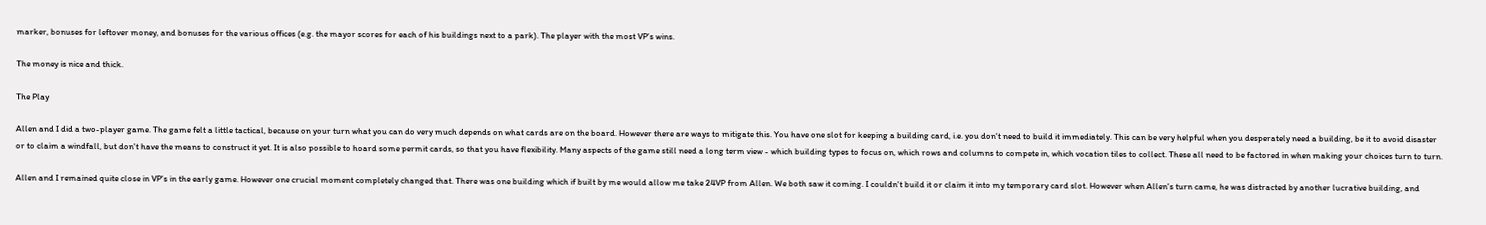marker, bonuses for leftover money, and bonuses for the various offices (e.g. the mayor scores for each of his buildings next to a park). The player with the most VP's wins.

The money is nice and thick.

The Play

Allen and I did a two-player game. The game felt a little tactical, because on your turn what you can do very much depends on what cards are on the board. However there are ways to mitigate this. You have one slot for keeping a building card, i.e. you don't need to build it immediately. This can be very helpful when you desperately need a building, be it to avoid disaster or to claim a windfall, but don't have the means to construct it yet. It is also possible to hoard some permit cards, so that you have flexibility. Many aspects of the game still need a long term view - which building types to focus on, which rows and columns to compete in, which vocation tiles to collect. These all need to be factored in when making your choices turn to turn.

Allen and I remained quite close in VP's in the early game. However one crucial moment completely changed that. There was one building which if built by me would allow me take 24VP from Allen. We both saw it coming. I couldn't build it or claim it into my temporary card slot. However when Allen's turn came, he was distracted by another lucrative building, and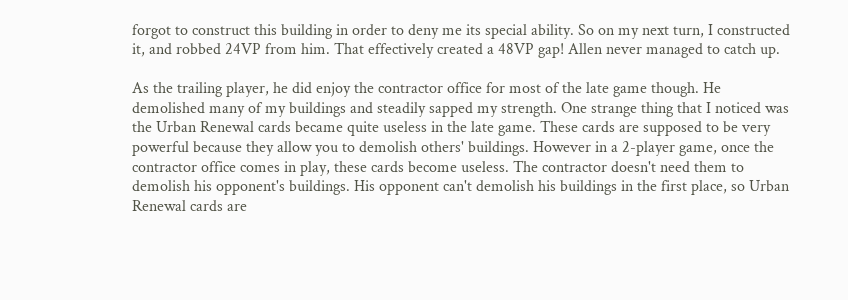forgot to construct this building in order to deny me its special ability. So on my next turn, I constructed it, and robbed 24VP from him. That effectively created a 48VP gap! Allen never managed to catch up.

As the trailing player, he did enjoy the contractor office for most of the late game though. He demolished many of my buildings and steadily sapped my strength. One strange thing that I noticed was the Urban Renewal cards became quite useless in the late game. These cards are supposed to be very powerful because they allow you to demolish others' buildings. However in a 2-player game, once the contractor office comes in play, these cards become useless. The contractor doesn't need them to demolish his opponent's buildings. His opponent can't demolish his buildings in the first place, so Urban Renewal cards are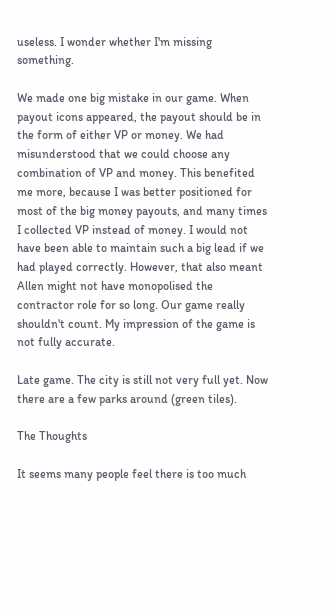useless. I wonder whether I'm missing something.

We made one big mistake in our game. When payout icons appeared, the payout should be in the form of either VP or money. We had misunderstood that we could choose any combination of VP and money. This benefited me more, because I was better positioned for most of the big money payouts, and many times I collected VP instead of money. I would not have been able to maintain such a big lead if we had played correctly. However, that also meant Allen might not have monopolised the contractor role for so long. Our game really shouldn't count. My impression of the game is not fully accurate.

Late game. The city is still not very full yet. Now there are a few parks around (green tiles).

The Thoughts

It seems many people feel there is too much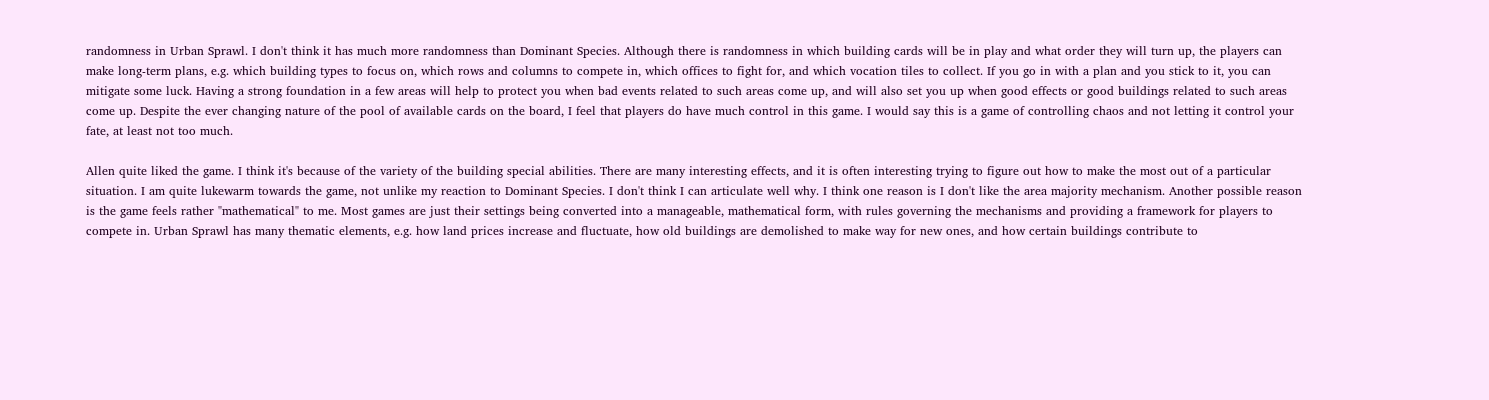randomness in Urban Sprawl. I don't think it has much more randomness than Dominant Species. Although there is randomness in which building cards will be in play and what order they will turn up, the players can make long-term plans, e.g. which building types to focus on, which rows and columns to compete in, which offices to fight for, and which vocation tiles to collect. If you go in with a plan and you stick to it, you can mitigate some luck. Having a strong foundation in a few areas will help to protect you when bad events related to such areas come up, and will also set you up when good effects or good buildings related to such areas come up. Despite the ever changing nature of the pool of available cards on the board, I feel that players do have much control in this game. I would say this is a game of controlling chaos and not letting it control your fate, at least not too much.

Allen quite liked the game. I think it's because of the variety of the building special abilities. There are many interesting effects, and it is often interesting trying to figure out how to make the most out of a particular situation. I am quite lukewarm towards the game, not unlike my reaction to Dominant Species. I don't think I can articulate well why. I think one reason is I don't like the area majority mechanism. Another possible reason is the game feels rather "mathematical" to me. Most games are just their settings being converted into a manageable, mathematical form, with rules governing the mechanisms and providing a framework for players to compete in. Urban Sprawl has many thematic elements, e.g. how land prices increase and fluctuate, how old buildings are demolished to make way for new ones, and how certain buildings contribute to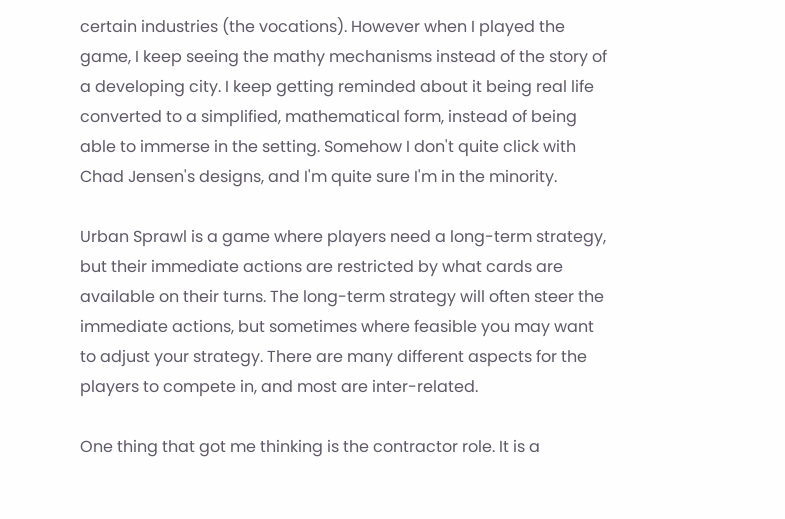certain industries (the vocations). However when I played the game, I keep seeing the mathy mechanisms instead of the story of a developing city. I keep getting reminded about it being real life converted to a simplified, mathematical form, instead of being able to immerse in the setting. Somehow I don't quite click with Chad Jensen's designs, and I'm quite sure I'm in the minority.

Urban Sprawl is a game where players need a long-term strategy, but their immediate actions are restricted by what cards are available on their turns. The long-term strategy will often steer the immediate actions, but sometimes where feasible you may want to adjust your strategy. There are many different aspects for the players to compete in, and most are inter-related.

One thing that got me thinking is the contractor role. It is a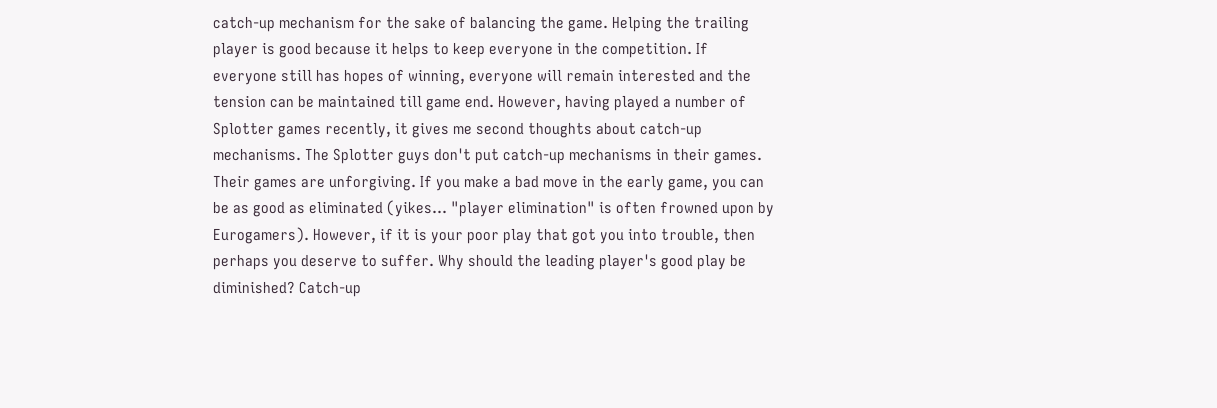catch-up mechanism for the sake of balancing the game. Helping the trailing player is good because it helps to keep everyone in the competition. If everyone still has hopes of winning, everyone will remain interested and the tension can be maintained till game end. However, having played a number of Splotter games recently, it gives me second thoughts about catch-up mechanisms. The Splotter guys don't put catch-up mechanisms in their games. Their games are unforgiving. If you make a bad move in the early game, you can be as good as eliminated (yikes... "player elimination" is often frowned upon by Eurogamers). However, if it is your poor play that got you into trouble, then perhaps you deserve to suffer. Why should the leading player's good play be diminished? Catch-up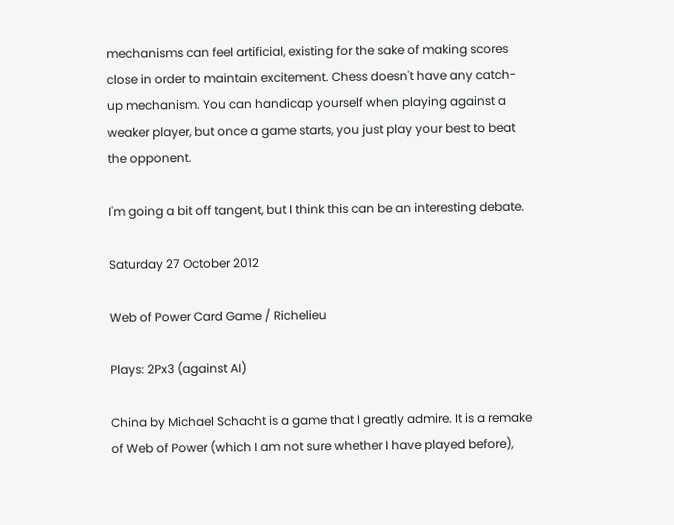mechanisms can feel artificial, existing for the sake of making scores close in order to maintain excitement. Chess doesn't have any catch-up mechanism. You can handicap yourself when playing against a weaker player, but once a game starts, you just play your best to beat the opponent.

I'm going a bit off tangent, but I think this can be an interesting debate.

Saturday 27 October 2012

Web of Power Card Game / Richelieu

Plays: 2Px3 (against AI)

China by Michael Schacht is a game that I greatly admire. It is a remake of Web of Power (which I am not sure whether I have played before),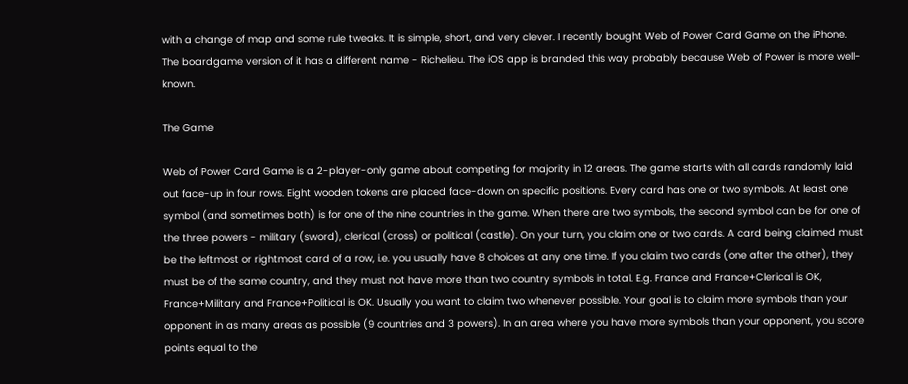with a change of map and some rule tweaks. It is simple, short, and very clever. I recently bought Web of Power Card Game on the iPhone. The boardgame version of it has a different name - Richelieu. The iOS app is branded this way probably because Web of Power is more well-known.

The Game

Web of Power Card Game is a 2-player-only game about competing for majority in 12 areas. The game starts with all cards randomly laid out face-up in four rows. Eight wooden tokens are placed face-down on specific positions. Every card has one or two symbols. At least one symbol (and sometimes both) is for one of the nine countries in the game. When there are two symbols, the second symbol can be for one of the three powers - military (sword), clerical (cross) or political (castle). On your turn, you claim one or two cards. A card being claimed must be the leftmost or rightmost card of a row, i.e. you usually have 8 choices at any one time. If you claim two cards (one after the other), they must be of the same country, and they must not have more than two country symbols in total. E.g. France and France+Clerical is OK, France+Military and France+Political is OK. Usually you want to claim two whenever possible. Your goal is to claim more symbols than your opponent in as many areas as possible (9 countries and 3 powers). In an area where you have more symbols than your opponent, you score points equal to the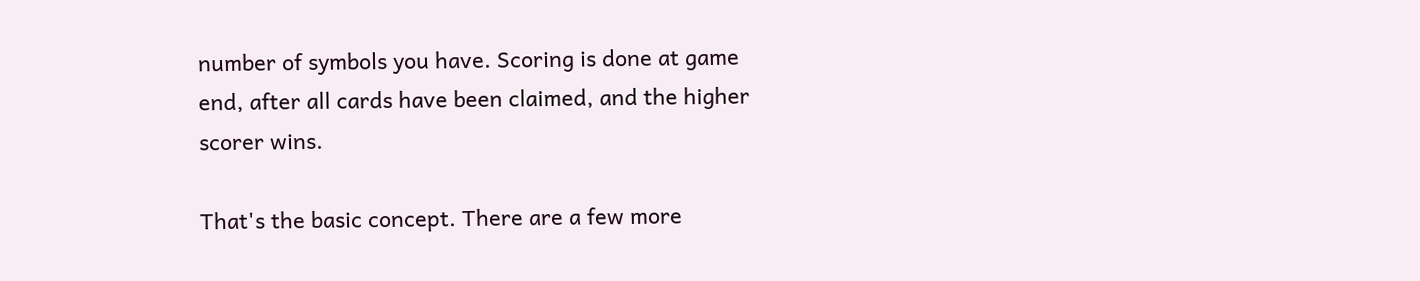number of symbols you have. Scoring is done at game end, after all cards have been claimed, and the higher scorer wins.

That's the basic concept. There are a few more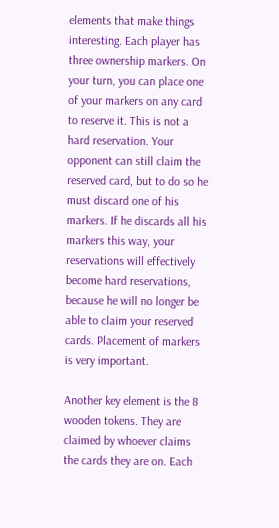elements that make things interesting. Each player has three ownership markers. On your turn, you can place one of your markers on any card to reserve it. This is not a hard reservation. Your opponent can still claim the reserved card, but to do so he must discard one of his markers. If he discards all his markers this way, your reservations will effectively become hard reservations, because he will no longer be able to claim your reserved cards. Placement of markers is very important.

Another key element is the 8 wooden tokens. They are claimed by whoever claims the cards they are on. Each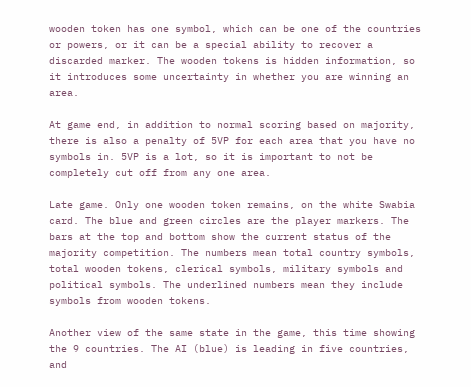wooden token has one symbol, which can be one of the countries or powers, or it can be a special ability to recover a discarded marker. The wooden tokens is hidden information, so it introduces some uncertainty in whether you are winning an area.

At game end, in addition to normal scoring based on majority, there is also a penalty of 5VP for each area that you have no symbols in. 5VP is a lot, so it is important to not be completely cut off from any one area.

Late game. Only one wooden token remains, on the white Swabia card. The blue and green circles are the player markers. The bars at the top and bottom show the current status of the majority competition. The numbers mean total country symbols, total wooden tokens, clerical symbols, military symbols and political symbols. The underlined numbers mean they include symbols from wooden tokens.

Another view of the same state in the game, this time showing the 9 countries. The AI (blue) is leading in five countries, and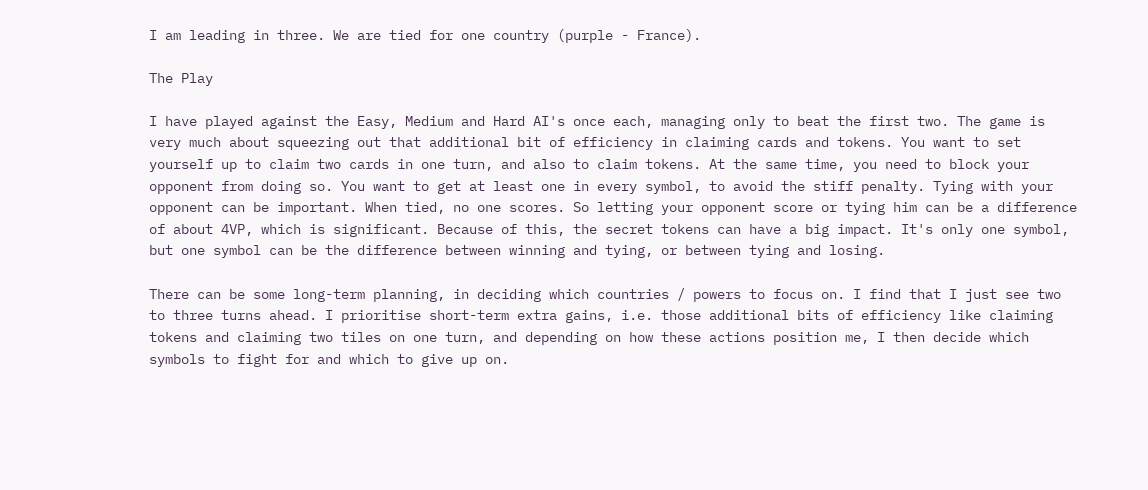I am leading in three. We are tied for one country (purple - France).

The Play

I have played against the Easy, Medium and Hard AI's once each, managing only to beat the first two. The game is very much about squeezing out that additional bit of efficiency in claiming cards and tokens. You want to set yourself up to claim two cards in one turn, and also to claim tokens. At the same time, you need to block your opponent from doing so. You want to get at least one in every symbol, to avoid the stiff penalty. Tying with your opponent can be important. When tied, no one scores. So letting your opponent score or tying him can be a difference of about 4VP, which is significant. Because of this, the secret tokens can have a big impact. It's only one symbol, but one symbol can be the difference between winning and tying, or between tying and losing.

There can be some long-term planning, in deciding which countries / powers to focus on. I find that I just see two to three turns ahead. I prioritise short-term extra gains, i.e. those additional bits of efficiency like claiming tokens and claiming two tiles on one turn, and depending on how these actions position me, I then decide which symbols to fight for and which to give up on.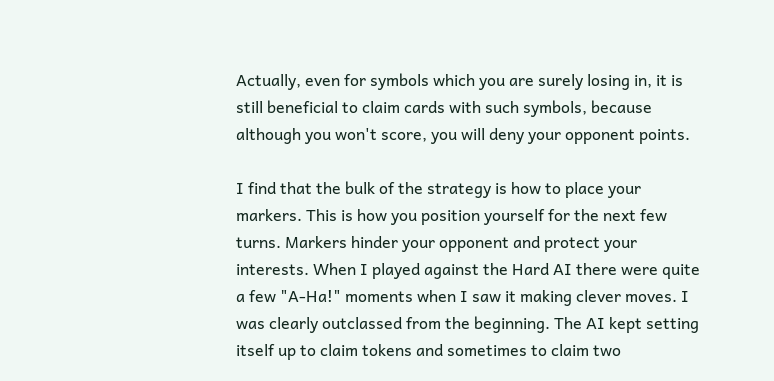Actually, even for symbols which you are surely losing in, it is still beneficial to claim cards with such symbols, because although you won't score, you will deny your opponent points.

I find that the bulk of the strategy is how to place your markers. This is how you position yourself for the next few turns. Markers hinder your opponent and protect your interests. When I played against the Hard AI there were quite a few "A-Ha!" moments when I saw it making clever moves. I was clearly outclassed from the beginning. The AI kept setting itself up to claim tokens and sometimes to claim two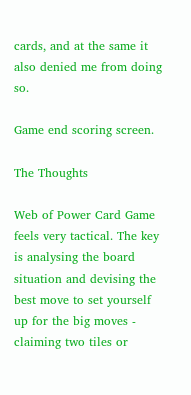cards, and at the same it also denied me from doing so.

Game end scoring screen.

The Thoughts

Web of Power Card Game feels very tactical. The key is analysing the board situation and devising the best move to set yourself up for the big moves - claiming two tiles or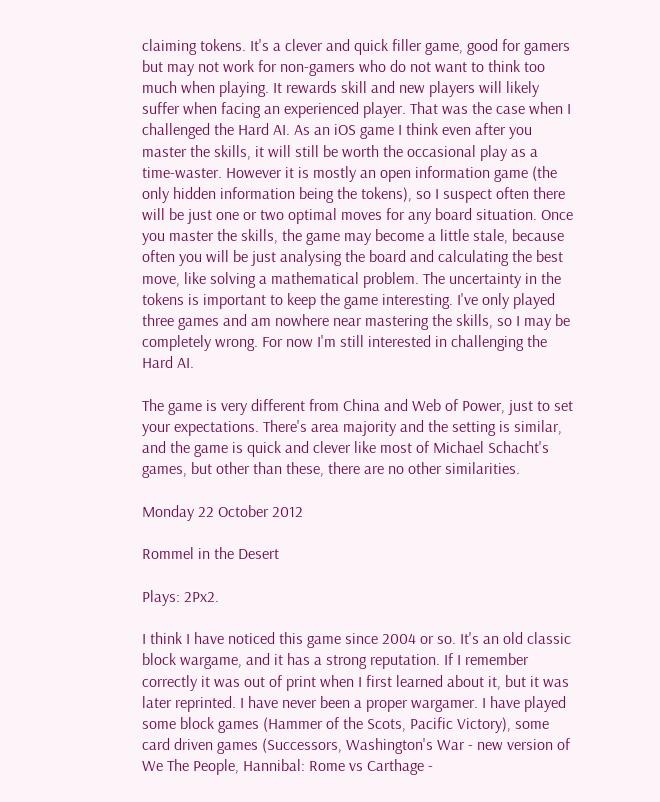claiming tokens. It's a clever and quick filler game, good for gamers but may not work for non-gamers who do not want to think too much when playing. It rewards skill and new players will likely suffer when facing an experienced player. That was the case when I challenged the Hard AI. As an iOS game I think even after you master the skills, it will still be worth the occasional play as a time-waster. However it is mostly an open information game (the only hidden information being the tokens), so I suspect often there will be just one or two optimal moves for any board situation. Once you master the skills, the game may become a little stale, because often you will be just analysing the board and calculating the best move, like solving a mathematical problem. The uncertainty in the tokens is important to keep the game interesting. I've only played three games and am nowhere near mastering the skills, so I may be completely wrong. For now I'm still interested in challenging the Hard AI.

The game is very different from China and Web of Power, just to set your expectations. There's area majority and the setting is similar, and the game is quick and clever like most of Michael Schacht's games, but other than these, there are no other similarities.

Monday 22 October 2012

Rommel in the Desert

Plays: 2Px2.

I think I have noticed this game since 2004 or so. It's an old classic block wargame, and it has a strong reputation. If I remember correctly it was out of print when I first learned about it, but it was later reprinted. I have never been a proper wargamer. I have played some block games (Hammer of the Scots, Pacific Victory), some card driven games (Successors, Washington's War - new version of We The People, Hannibal: Rome vs Carthage -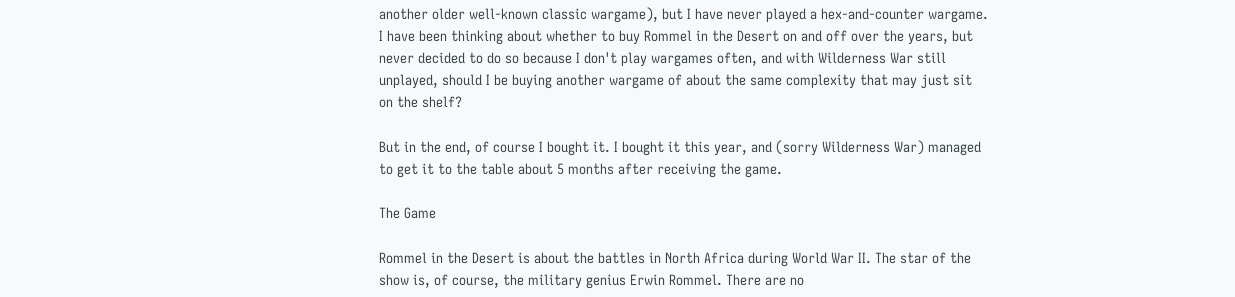another older well-known classic wargame), but I have never played a hex-and-counter wargame. I have been thinking about whether to buy Rommel in the Desert on and off over the years, but never decided to do so because I don't play wargames often, and with Wilderness War still unplayed, should I be buying another wargame of about the same complexity that may just sit on the shelf?

But in the end, of course I bought it. I bought it this year, and (sorry Wilderness War) managed to get it to the table about 5 months after receiving the game.

The Game

Rommel in the Desert is about the battles in North Africa during World War II. The star of the show is, of course, the military genius Erwin Rommel. There are no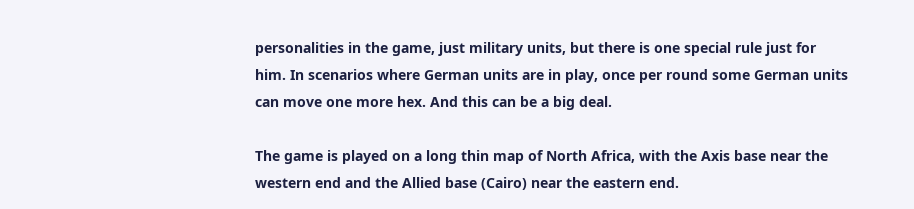personalities in the game, just military units, but there is one special rule just for him. In scenarios where German units are in play, once per round some German units can move one more hex. And this can be a big deal.

The game is played on a long thin map of North Africa, with the Axis base near the western end and the Allied base (Cairo) near the eastern end.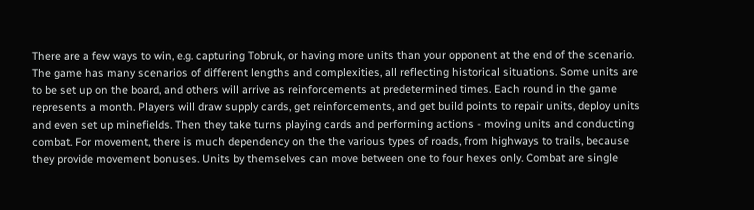There are a few ways to win, e.g. capturing Tobruk, or having more units than your opponent at the end of the scenario. The game has many scenarios of different lengths and complexities, all reflecting historical situations. Some units are to be set up on the board, and others will arrive as reinforcements at predetermined times. Each round in the game represents a month. Players will draw supply cards, get reinforcements, and get build points to repair units, deploy units and even set up minefields. Then they take turns playing cards and performing actions - moving units and conducting combat. For movement, there is much dependency on the the various types of roads, from highways to trails, because they provide movement bonuses. Units by themselves can move between one to four hexes only. Combat are single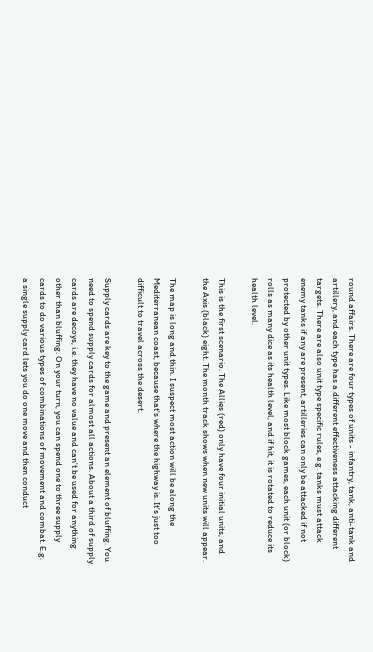round affairs. There are four types of units - infantry, tank, anti-tank and artillery, and each type has a different effectiveness attacking different targets. There are also unit type specific rules, e.g. tanks must attack enemy tanks if any are present, artilleries can only be attacked if not protected by other unit types. Like most block games, each unit (or block) rolls as many dice as its health level, and if hit, it is rotated to reduce its health level.

This is the first scenario. The Allies (red) only have four initial units, and the Axis (black) eight. The month track shows when new units will appear.

The map is long and thin. I suspect most action will be along the Mediterranean coast, because that's where the highway is. It's just too difficult to travel across the desert.

Supply cards are key to the game and present an element of bluffing. You need to spend supply cards for almost all actions. About a third of supply cards are decoys, i.e. they have no value and can't be used for anything other than bluffing. On your turn, you can spend one to three supply cards to do various types of combinations of movement and combat. E.g. a single supply card lets you do one move and then conduct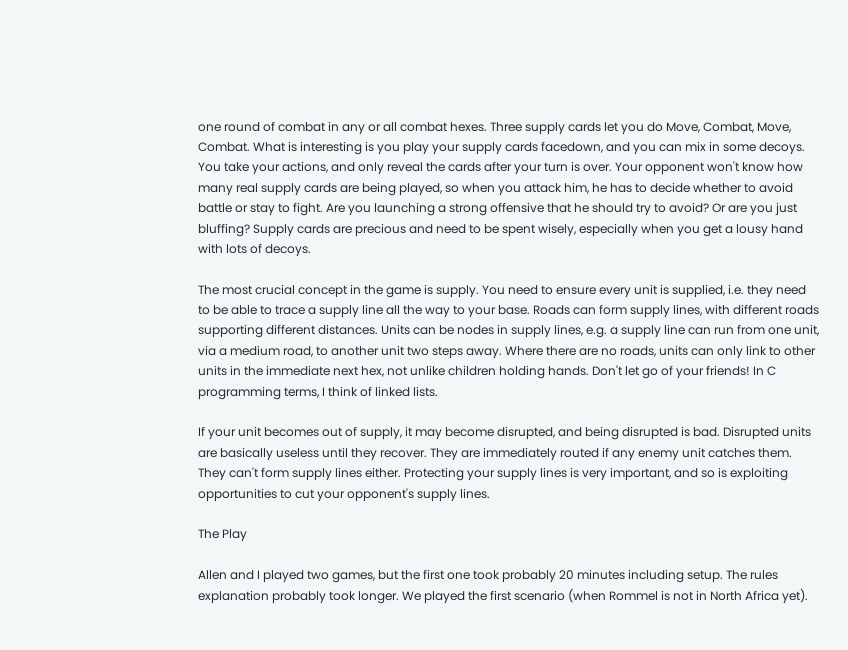one round of combat in any or all combat hexes. Three supply cards let you do Move, Combat, Move, Combat. What is interesting is you play your supply cards facedown, and you can mix in some decoys. You take your actions, and only reveal the cards after your turn is over. Your opponent won't know how many real supply cards are being played, so when you attack him, he has to decide whether to avoid battle or stay to fight. Are you launching a strong offensive that he should try to avoid? Or are you just bluffing? Supply cards are precious and need to be spent wisely, especially when you get a lousy hand with lots of decoys.

The most crucial concept in the game is supply. You need to ensure every unit is supplied, i.e. they need to be able to trace a supply line all the way to your base. Roads can form supply lines, with different roads supporting different distances. Units can be nodes in supply lines, e.g. a supply line can run from one unit, via a medium road, to another unit two steps away. Where there are no roads, units can only link to other units in the immediate next hex, not unlike children holding hands. Don't let go of your friends! In C programming terms, I think of linked lists.

If your unit becomes out of supply, it may become disrupted, and being disrupted is bad. Disrupted units are basically useless until they recover. They are immediately routed if any enemy unit catches them. They can't form supply lines either. Protecting your supply lines is very important, and so is exploiting opportunities to cut your opponent's supply lines.

The Play

Allen and I played two games, but the first one took probably 20 minutes including setup. The rules explanation probably took longer. We played the first scenario (when Rommel is not in North Africa yet).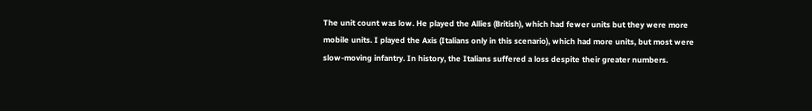The unit count was low. He played the Allies (British), which had fewer units but they were more mobile units. I played the Axis (Italians only in this scenario), which had more units, but most were slow-moving infantry. In history, the Italians suffered a loss despite their greater numbers.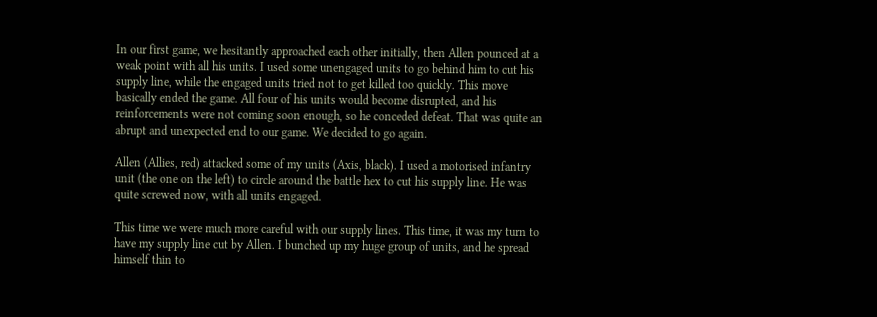In our first game, we hesitantly approached each other initially, then Allen pounced at a weak point with all his units. I used some unengaged units to go behind him to cut his supply line, while the engaged units tried not to get killed too quickly. This move basically ended the game. All four of his units would become disrupted, and his reinforcements were not coming soon enough, so he conceded defeat. That was quite an abrupt and unexpected end to our game. We decided to go again.

Allen (Allies, red) attacked some of my units (Axis, black). I used a motorised infantry unit (the one on the left) to circle around the battle hex to cut his supply line. He was quite screwed now, with all units engaged.

This time we were much more careful with our supply lines. This time, it was my turn to have my supply line cut by Allen. I bunched up my huge group of units, and he spread himself thin to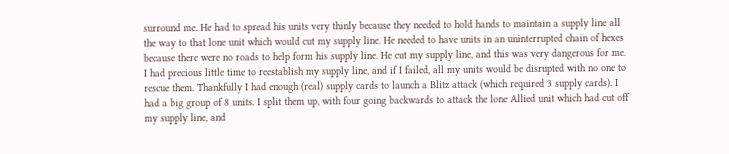surround me. He had to spread his units very thinly because they needed to hold hands to maintain a supply line all the way to that lone unit which would cut my supply line. He needed to have units in an uninterrupted chain of hexes because there were no roads to help form his supply line. He cut my supply line, and this was very dangerous for me. I had precious little time to reestablish my supply line, and if I failed, all my units would be disrupted with no one to rescue them. Thankfully I had enough (real) supply cards to launch a Blitz attack (which required 3 supply cards). I had a big group of 8 units. I split them up, with four going backwards to attack the lone Allied unit which had cut off my supply line, and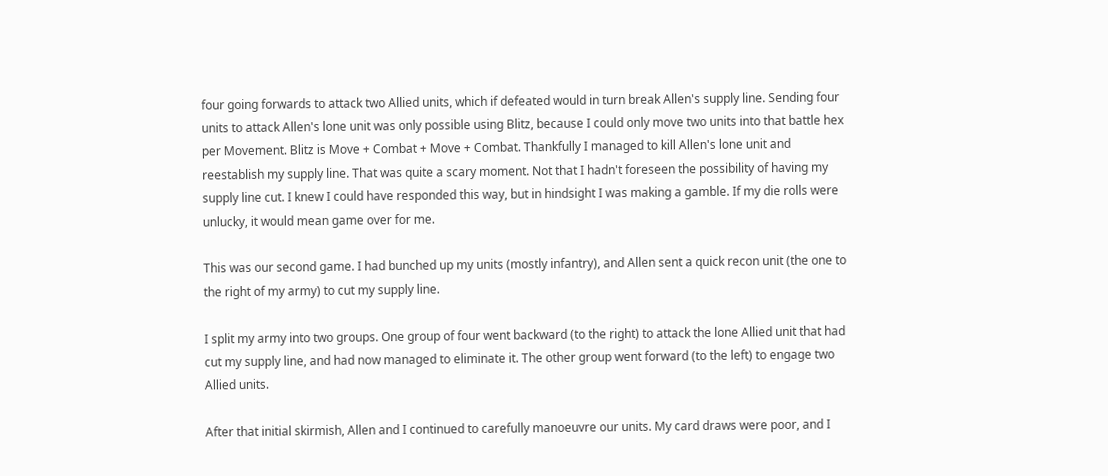four going forwards to attack two Allied units, which if defeated would in turn break Allen's supply line. Sending four units to attack Allen's lone unit was only possible using Blitz, because I could only move two units into that battle hex per Movement. Blitz is Move + Combat + Move + Combat. Thankfully I managed to kill Allen's lone unit and reestablish my supply line. That was quite a scary moment. Not that I hadn't foreseen the possibility of having my supply line cut. I knew I could have responded this way, but in hindsight I was making a gamble. If my die rolls were unlucky, it would mean game over for me.

This was our second game. I had bunched up my units (mostly infantry), and Allen sent a quick recon unit (the one to the right of my army) to cut my supply line.

I split my army into two groups. One group of four went backward (to the right) to attack the lone Allied unit that had cut my supply line, and had now managed to eliminate it. The other group went forward (to the left) to engage two Allied units.

After that initial skirmish, Allen and I continued to carefully manoeuvre our units. My card draws were poor, and I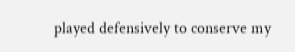played defensively to conserve my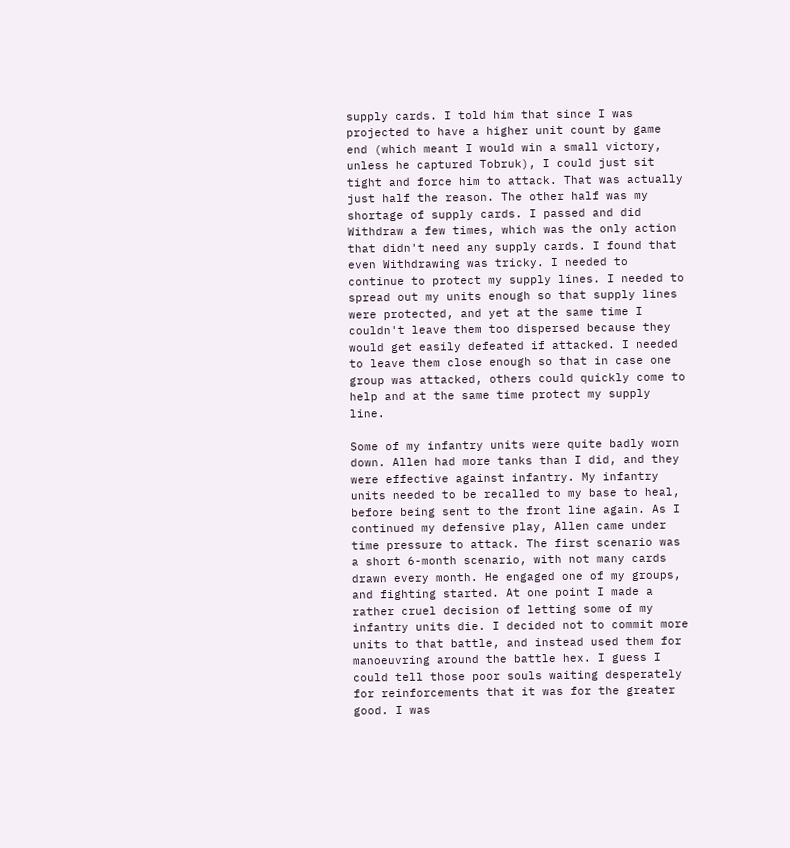supply cards. I told him that since I was projected to have a higher unit count by game end (which meant I would win a small victory, unless he captured Tobruk), I could just sit tight and force him to attack. That was actually just half the reason. The other half was my shortage of supply cards. I passed and did Withdraw a few times, which was the only action that didn't need any supply cards. I found that even Withdrawing was tricky. I needed to continue to protect my supply lines. I needed to spread out my units enough so that supply lines were protected, and yet at the same time I couldn't leave them too dispersed because they would get easily defeated if attacked. I needed to leave them close enough so that in case one group was attacked, others could quickly come to help and at the same time protect my supply line.

Some of my infantry units were quite badly worn down. Allen had more tanks than I did, and they were effective against infantry. My infantry units needed to be recalled to my base to heal, before being sent to the front line again. As I continued my defensive play, Allen came under time pressure to attack. The first scenario was a short 6-month scenario, with not many cards drawn every month. He engaged one of my groups, and fighting started. At one point I made a rather cruel decision of letting some of my infantry units die. I decided not to commit more units to that battle, and instead used them for manoeuvring around the battle hex. I guess I could tell those poor souls waiting desperately for reinforcements that it was for the greater good. I was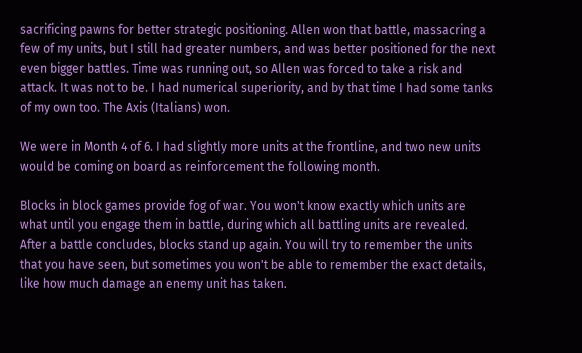sacrificing pawns for better strategic positioning. Allen won that battle, massacring a few of my units, but I still had greater numbers, and was better positioned for the next even bigger battles. Time was running out, so Allen was forced to take a risk and attack. It was not to be. I had numerical superiority, and by that time I had some tanks of my own too. The Axis (Italians) won.

We were in Month 4 of 6. I had slightly more units at the frontline, and two new units would be coming on board as reinforcement the following month.

Blocks in block games provide fog of war. You won't know exactly which units are what until you engage them in battle, during which all battling units are revealed. After a battle concludes, blocks stand up again. You will try to remember the units that you have seen, but sometimes you won't be able to remember the exact details, like how much damage an enemy unit has taken.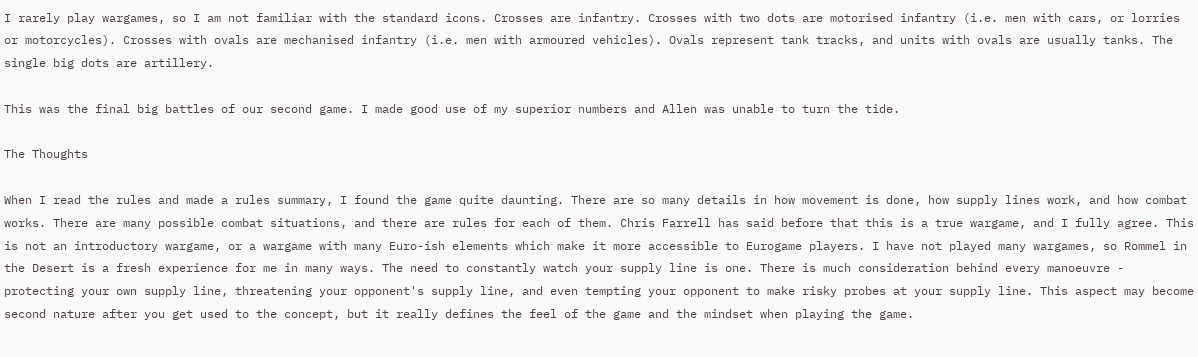I rarely play wargames, so I am not familiar with the standard icons. Crosses are infantry. Crosses with two dots are motorised infantry (i.e. men with cars, or lorries or motorcycles). Crosses with ovals are mechanised infantry (i.e. men with armoured vehicles). Ovals represent tank tracks, and units with ovals are usually tanks. The single big dots are artillery.

This was the final big battles of our second game. I made good use of my superior numbers and Allen was unable to turn the tide.

The Thoughts

When I read the rules and made a rules summary, I found the game quite daunting. There are so many details in how movement is done, how supply lines work, and how combat works. There are many possible combat situations, and there are rules for each of them. Chris Farrell has said before that this is a true wargame, and I fully agree. This is not an introductory wargame, or a wargame with many Euro-ish elements which make it more accessible to Eurogame players. I have not played many wargames, so Rommel in the Desert is a fresh experience for me in many ways. The need to constantly watch your supply line is one. There is much consideration behind every manoeuvre - protecting your own supply line, threatening your opponent's supply line, and even tempting your opponent to make risky probes at your supply line. This aspect may become second nature after you get used to the concept, but it really defines the feel of the game and the mindset when playing the game.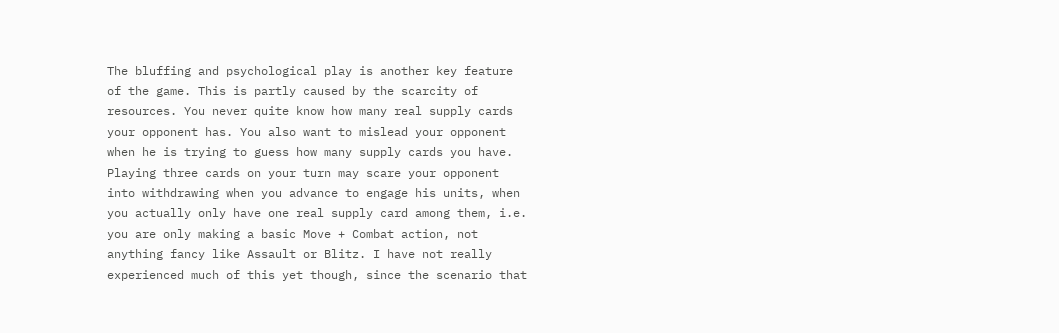The bluffing and psychological play is another key feature of the game. This is partly caused by the scarcity of resources. You never quite know how many real supply cards your opponent has. You also want to mislead your opponent when he is trying to guess how many supply cards you have. Playing three cards on your turn may scare your opponent into withdrawing when you advance to engage his units, when you actually only have one real supply card among them, i.e. you are only making a basic Move + Combat action, not anything fancy like Assault or Blitz. I have not really experienced much of this yet though, since the scenario that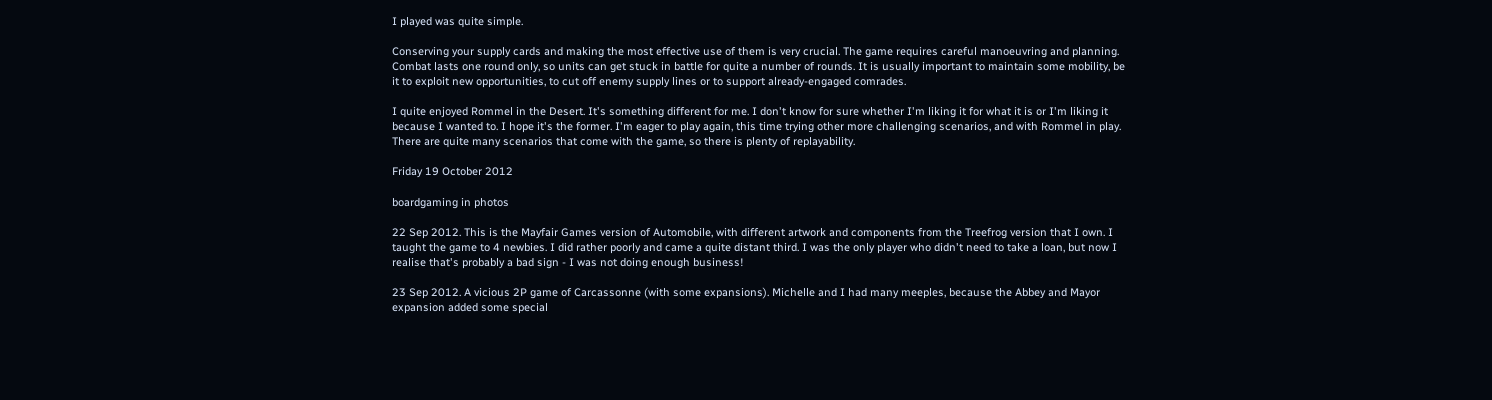I played was quite simple.

Conserving your supply cards and making the most effective use of them is very crucial. The game requires careful manoeuvring and planning. Combat lasts one round only, so units can get stuck in battle for quite a number of rounds. It is usually important to maintain some mobility, be it to exploit new opportunities, to cut off enemy supply lines or to support already-engaged comrades.

I quite enjoyed Rommel in the Desert. It's something different for me. I don't know for sure whether I'm liking it for what it is or I'm liking it because I wanted to. I hope it's the former. I'm eager to play again, this time trying other more challenging scenarios, and with Rommel in play. There are quite many scenarios that come with the game, so there is plenty of replayability.

Friday 19 October 2012

boardgaming in photos

22 Sep 2012. This is the Mayfair Games version of Automobile, with different artwork and components from the Treefrog version that I own. I taught the game to 4 newbies. I did rather poorly and came a quite distant third. I was the only player who didn't need to take a loan, but now I realise that's probably a bad sign - I was not doing enough business!

23 Sep 2012. A vicious 2P game of Carcassonne (with some expansions). Michelle and I had many meeples, because the Abbey and Mayor expansion added some special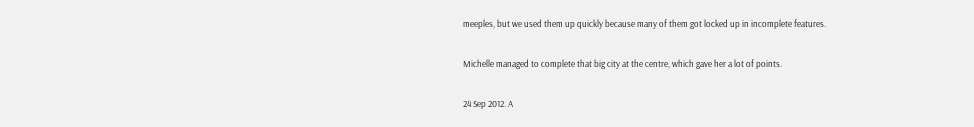meeples, but we used them up quickly because many of them got locked up in incomplete features.

Michelle managed to complete that big city at the centre, which gave her a lot of points.

24 Sep 2012. A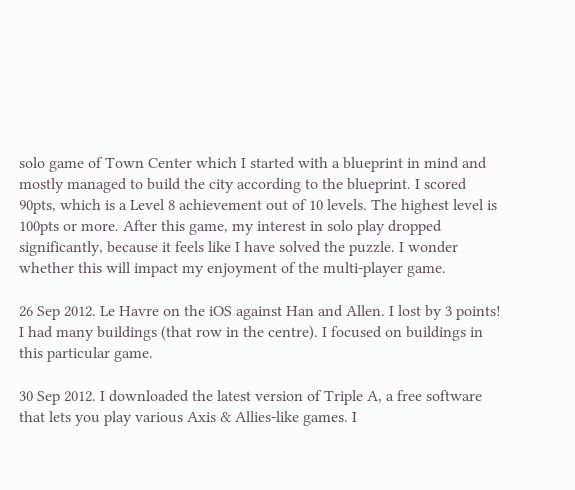solo game of Town Center which I started with a blueprint in mind and mostly managed to build the city according to the blueprint. I scored 90pts, which is a Level 8 achievement out of 10 levels. The highest level is 100pts or more. After this game, my interest in solo play dropped significantly, because it feels like I have solved the puzzle. I wonder whether this will impact my enjoyment of the multi-player game.

26 Sep 2012. Le Havre on the iOS against Han and Allen. I lost by 3 points! I had many buildings (that row in the centre). I focused on buildings in this particular game.

30 Sep 2012. I downloaded the latest version of Triple A, a free software that lets you play various Axis & Allies-like games. I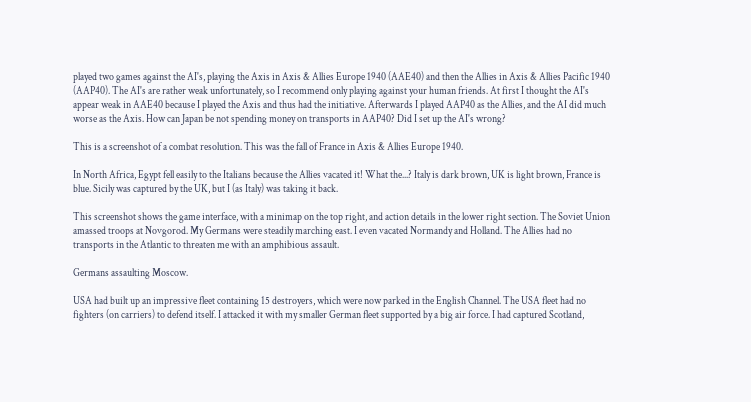played two games against the AI's, playing the Axis in Axis & Allies Europe 1940 (AAE40) and then the Allies in Axis & Allies Pacific 1940 (AAP40). The AI's are rather weak unfortunately, so I recommend only playing against your human friends. At first I thought the AI's appear weak in AAE40 because I played the Axis and thus had the initiative. Afterwards I played AAP40 as the Allies, and the AI did much worse as the Axis. How can Japan be not spending money on transports in AAP40? Did I set up the AI's wrong?

This is a screenshot of a combat resolution. This was the fall of France in Axis & Allies Europe 1940.

In North Africa, Egypt fell easily to the Italians because the Allies vacated it! What the...? Italy is dark brown, UK is light brown, France is blue. Sicily was captured by the UK, but I (as Italy) was taking it back.

This screenshot shows the game interface, with a minimap on the top right, and action details in the lower right section. The Soviet Union amassed troops at Novgorod. My Germans were steadily marching east. I even vacated Normandy and Holland. The Allies had no transports in the Atlantic to threaten me with an amphibious assault.

Germans assaulting Moscow.

USA had built up an impressive fleet containing 15 destroyers, which were now parked in the English Channel. The USA fleet had no fighters (on carriers) to defend itself. I attacked it with my smaller German fleet supported by a big air force. I had captured Scotland,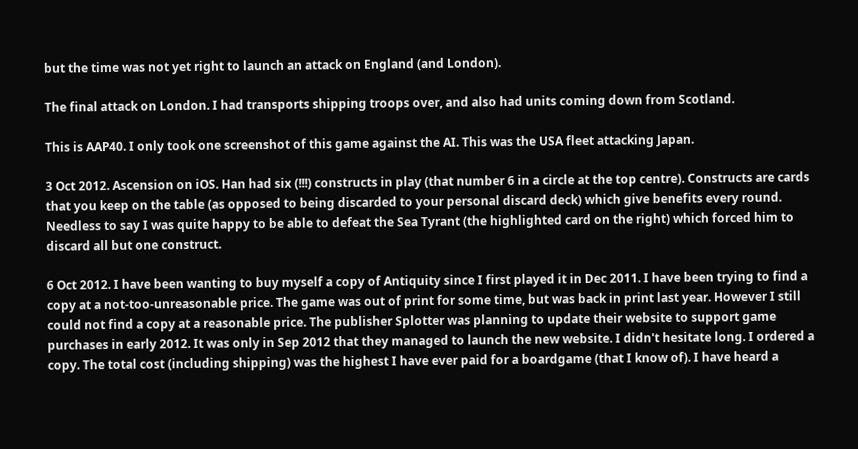but the time was not yet right to launch an attack on England (and London).

The final attack on London. I had transports shipping troops over, and also had units coming down from Scotland.

This is AAP40. I only took one screenshot of this game against the AI. This was the USA fleet attacking Japan.

3 Oct 2012. Ascension on iOS. Han had six (!!!) constructs in play (that number 6 in a circle at the top centre). Constructs are cards that you keep on the table (as opposed to being discarded to your personal discard deck) which give benefits every round. Needless to say I was quite happy to be able to defeat the Sea Tyrant (the highlighted card on the right) which forced him to discard all but one construct.

6 Oct 2012. I have been wanting to buy myself a copy of Antiquity since I first played it in Dec 2011. I have been trying to find a copy at a not-too-unreasonable price. The game was out of print for some time, but was back in print last year. However I still could not find a copy at a reasonable price. The publisher Splotter was planning to update their website to support game purchases in early 2012. It was only in Sep 2012 that they managed to launch the new website. I didn't hesitate long. I ordered a copy. The total cost (including shipping) was the highest I have ever paid for a boardgame (that I know of). I have heard a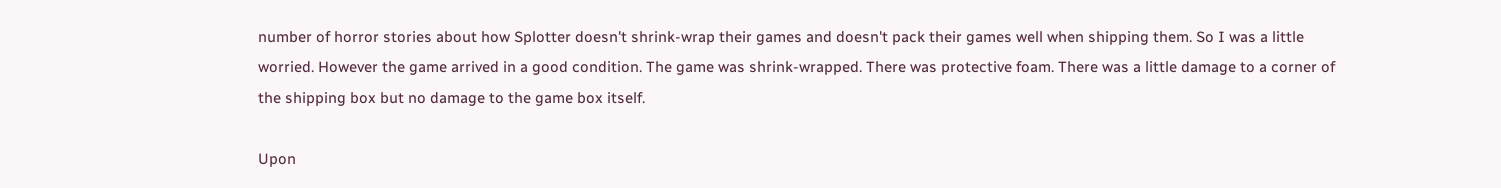number of horror stories about how Splotter doesn't shrink-wrap their games and doesn't pack their games well when shipping them. So I was a little worried. However the game arrived in a good condition. The game was shrink-wrapped. There was protective foam. There was a little damage to a corner of the shipping box but no damage to the game box itself.

Upon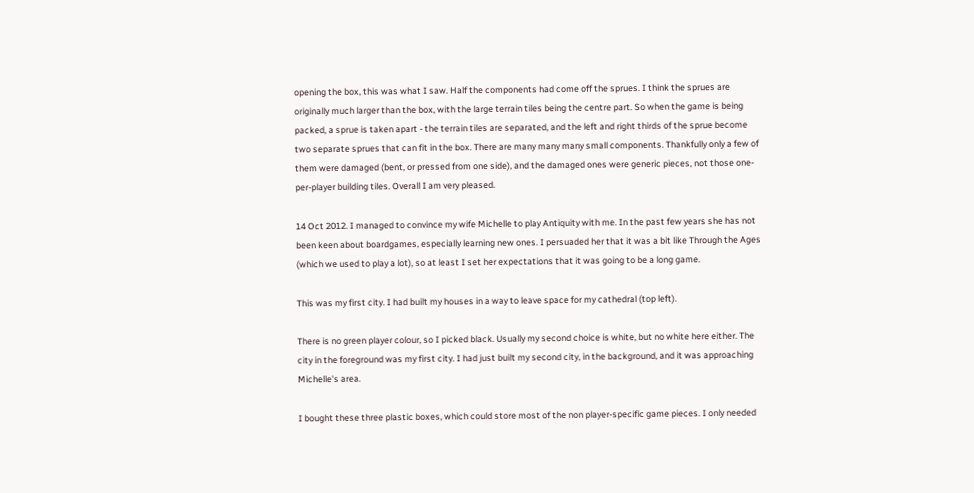opening the box, this was what I saw. Half the components had come off the sprues. I think the sprues are originally much larger than the box, with the large terrain tiles being the centre part. So when the game is being packed, a sprue is taken apart - the terrain tiles are separated, and the left and right thirds of the sprue become two separate sprues that can fit in the box. There are many many many small components. Thankfully only a few of them were damaged (bent, or pressed from one side), and the damaged ones were generic pieces, not those one-per-player building tiles. Overall I am very pleased.

14 Oct 2012. I managed to convince my wife Michelle to play Antiquity with me. In the past few years she has not been keen about boardgames, especially learning new ones. I persuaded her that it was a bit like Through the Ages (which we used to play a lot), so at least I set her expectations that it was going to be a long game.

This was my first city. I had built my houses in a way to leave space for my cathedral (top left).

There is no green player colour, so I picked black. Usually my second choice is white, but no white here either. The city in the foreground was my first city. I had just built my second city, in the background, and it was approaching Michelle's area.

I bought these three plastic boxes, which could store most of the non player-specific game pieces. I only needed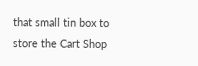that small tin box to store the Cart Shop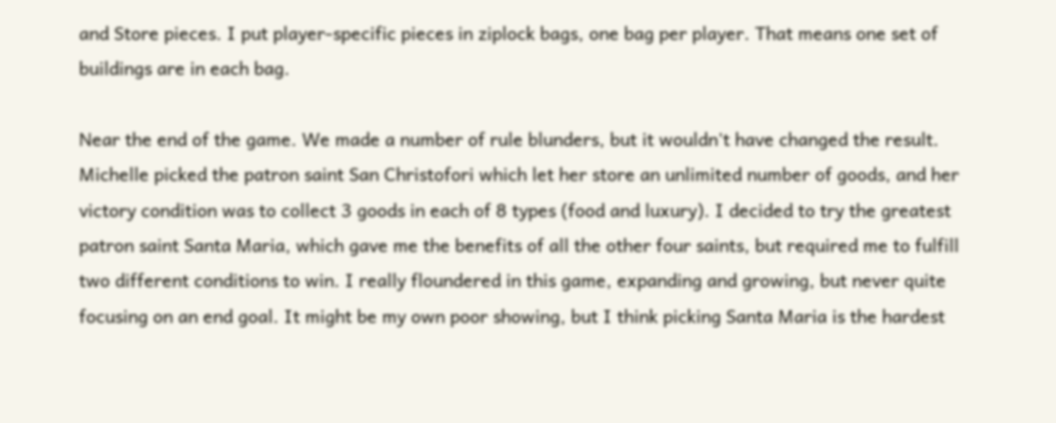and Store pieces. I put player-specific pieces in ziplock bags, one bag per player. That means one set of buildings are in each bag.

Near the end of the game. We made a number of rule blunders, but it wouldn't have changed the result. Michelle picked the patron saint San Christofori which let her store an unlimited number of goods, and her victory condition was to collect 3 goods in each of 8 types (food and luxury). I decided to try the greatest patron saint Santa Maria, which gave me the benefits of all the other four saints, but required me to fulfill two different conditions to win. I really floundered in this game, expanding and growing, but never quite focusing on an end goal. It might be my own poor showing, but I think picking Santa Maria is the hardest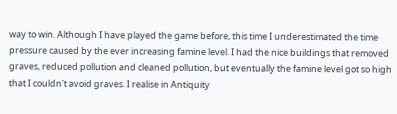way to win. Although I have played the game before, this time I underestimated the time pressure caused by the ever increasing famine level. I had the nice buildings that removed graves, reduced pollution and cleaned pollution, but eventually the famine level got so high that I couldn't avoid graves. I realise in Antiquity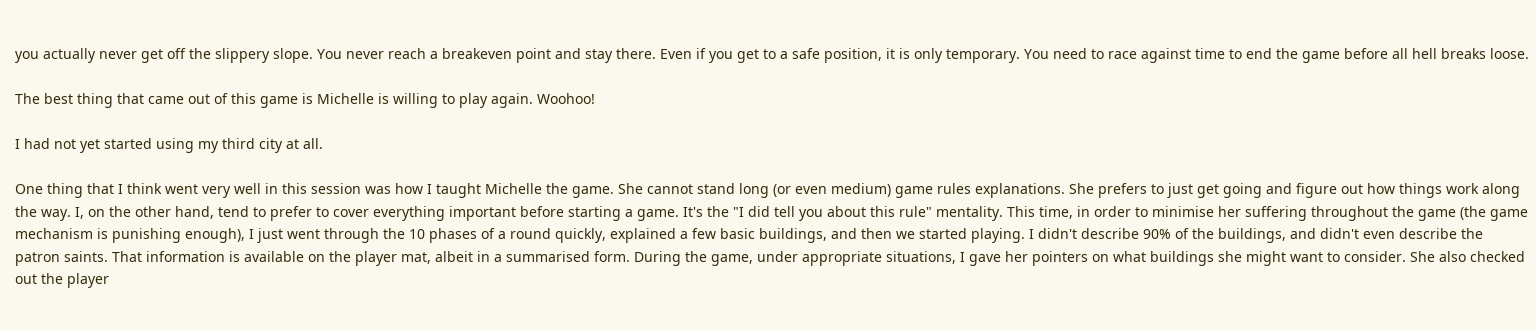you actually never get off the slippery slope. You never reach a breakeven point and stay there. Even if you get to a safe position, it is only temporary. You need to race against time to end the game before all hell breaks loose.

The best thing that came out of this game is Michelle is willing to play again. Woohoo!

I had not yet started using my third city at all.

One thing that I think went very well in this session was how I taught Michelle the game. She cannot stand long (or even medium) game rules explanations. She prefers to just get going and figure out how things work along the way. I, on the other hand, tend to prefer to cover everything important before starting a game. It's the "I did tell you about this rule" mentality. This time, in order to minimise her suffering throughout the game (the game mechanism is punishing enough), I just went through the 10 phases of a round quickly, explained a few basic buildings, and then we started playing. I didn't describe 90% of the buildings, and didn't even describe the patron saints. That information is available on the player mat, albeit in a summarised form. During the game, under appropriate situations, I gave her pointers on what buildings she might want to consider. She also checked out the player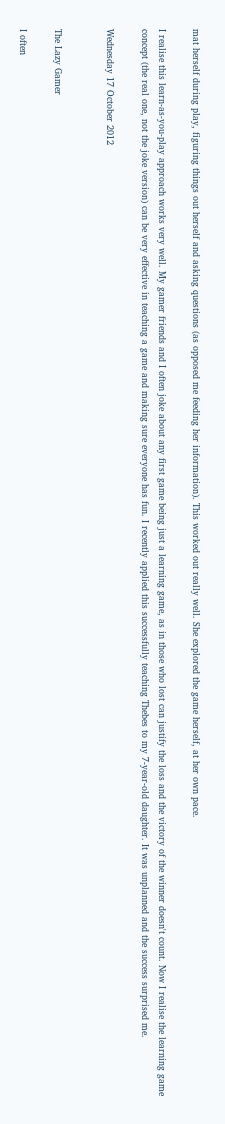mat herself during play, figuring things out herself and asking questions (as opposed me feeding her information). This worked out really well. She explored the game herself, at her own pace.

I realise this learn-as-you-play approach works very well. My gamer friends and I often joke about any first game being just a learning game, as in those who lost can justify the loss and the victory of the winner doesn't count. Now I realise the learning game concept (the real one, not the joke version) can be very effective in teaching a game and making sure everyone has fun. I recently applied this successfully teaching Thebes to my 7-year-old daughter. It was unplanned and the success surprised me.

Wednesday 17 October 2012


The Lazy Gamer

I often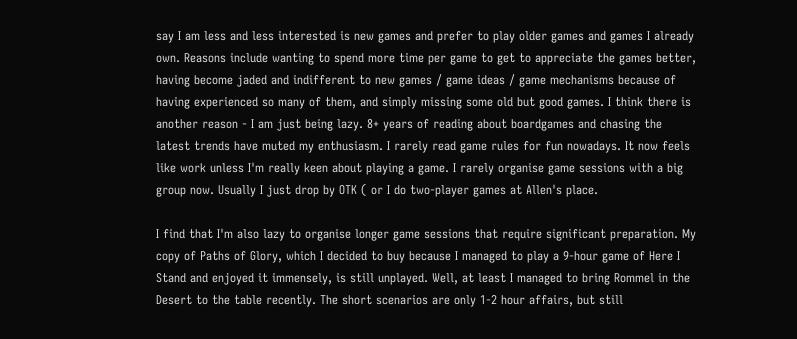say I am less and less interested is new games and prefer to play older games and games I already own. Reasons include wanting to spend more time per game to get to appreciate the games better, having become jaded and indifferent to new games / game ideas / game mechanisms because of having experienced so many of them, and simply missing some old but good games. I think there is another reason - I am just being lazy. 8+ years of reading about boardgames and chasing the latest trends have muted my enthusiasm. I rarely read game rules for fun nowadays. It now feels like work unless I'm really keen about playing a game. I rarely organise game sessions with a big group now. Usually I just drop by OTK ( or I do two-player games at Allen's place.

I find that I'm also lazy to organise longer game sessions that require significant preparation. My copy of Paths of Glory, which I decided to buy because I managed to play a 9-hour game of Here I Stand and enjoyed it immensely, is still unplayed. Well, at least I managed to bring Rommel in the Desert to the table recently. The short scenarios are only 1-2 hour affairs, but still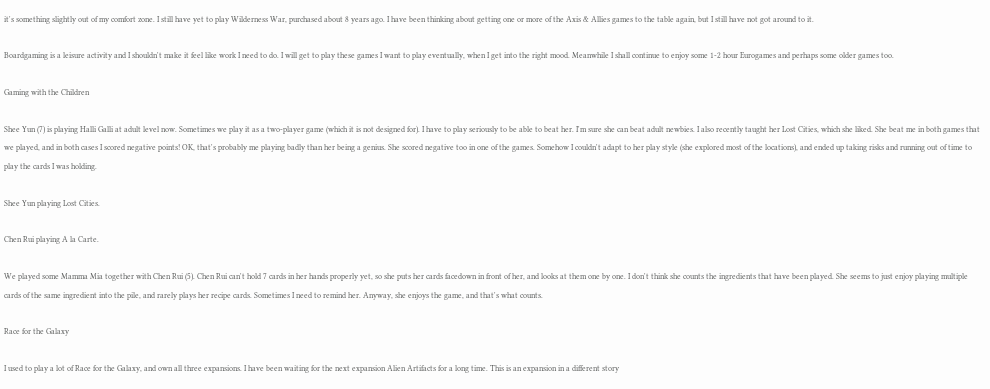it's something slightly out of my comfort zone. I still have yet to play Wilderness War, purchased about 8 years ago. I have been thinking about getting one or more of the Axis & Allies games to the table again, but I still have not got around to it.

Boardgaming is a leisure activity and I shouldn't make it feel like work I need to do. I will get to play these games I want to play eventually, when I get into the right mood. Meanwhile I shall continue to enjoy some 1-2 hour Eurogames and perhaps some older games too.

Gaming with the Children

Shee Yun (7) is playing Halli Galli at adult level now. Sometimes we play it as a two-player game (which it is not designed for). I have to play seriously to be able to beat her. I'm sure she can beat adult newbies. I also recently taught her Lost Cities, which she liked. She beat me in both games that we played, and in both cases I scored negative points! OK, that's probably me playing badly than her being a genius. She scored negative too in one of the games. Somehow I couldn't adapt to her play style (she explored most of the locations), and ended up taking risks and running out of time to play the cards I was holding.

Shee Yun playing Lost Cities.

Chen Rui playing A la Carte.

We played some Mamma Mia together with Chen Rui (5). Chen Rui can't hold 7 cards in her hands properly yet, so she puts her cards facedown in front of her, and looks at them one by one. I don't think she counts the ingredients that have been played. She seems to just enjoy playing multiple cards of the same ingredient into the pile, and rarely plays her recipe cards. Sometimes I need to remind her. Anyway, she enjoys the game, and that's what counts.

Race for the Galaxy

I used to play a lot of Race for the Galaxy, and own all three expansions. I have been waiting for the next expansion Alien Artifacts for a long time. This is an expansion in a different story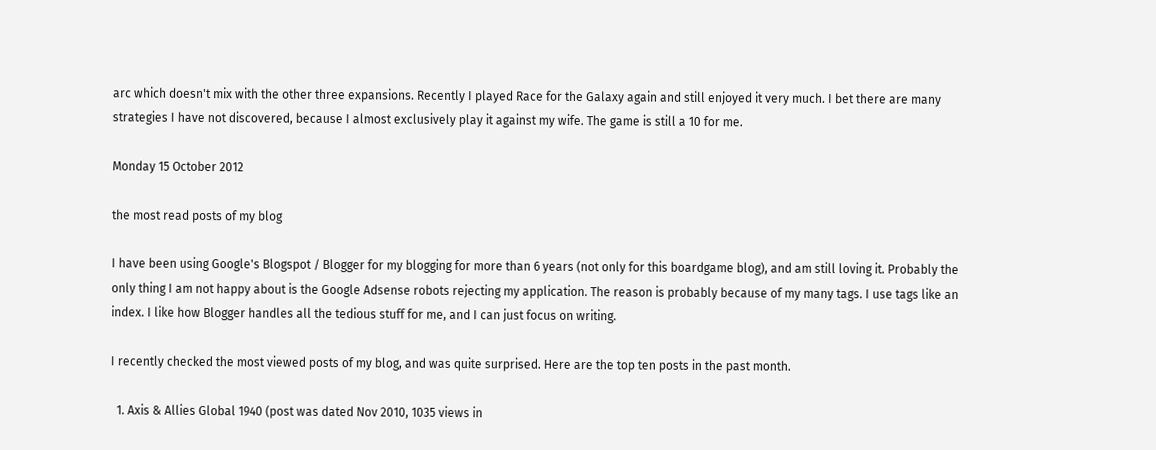arc which doesn't mix with the other three expansions. Recently I played Race for the Galaxy again and still enjoyed it very much. I bet there are many strategies I have not discovered, because I almost exclusively play it against my wife. The game is still a 10 for me.

Monday 15 October 2012

the most read posts of my blog

I have been using Google's Blogspot / Blogger for my blogging for more than 6 years (not only for this boardgame blog), and am still loving it. Probably the only thing I am not happy about is the Google Adsense robots rejecting my application. The reason is probably because of my many tags. I use tags like an index. I like how Blogger handles all the tedious stuff for me, and I can just focus on writing.

I recently checked the most viewed posts of my blog, and was quite surprised. Here are the top ten posts in the past month.

  1. Axis & Allies Global 1940 (post was dated Nov 2010, 1035 views in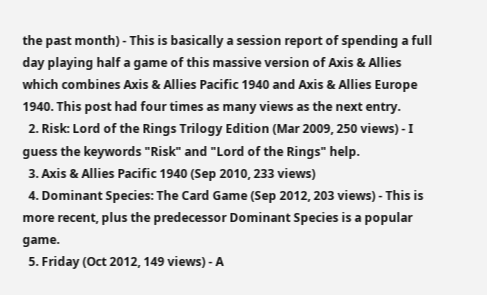the past month) - This is basically a session report of spending a full day playing half a game of this massive version of Axis & Allies which combines Axis & Allies Pacific 1940 and Axis & Allies Europe 1940. This post had four times as many views as the next entry.
  2. Risk: Lord of the Rings Trilogy Edition (Mar 2009, 250 views) - I guess the keywords "Risk" and "Lord of the Rings" help.
  3. Axis & Allies Pacific 1940 (Sep 2010, 233 views)
  4. Dominant Species: The Card Game (Sep 2012, 203 views) - This is more recent, plus the predecessor Dominant Species is a popular game.
  5. Friday (Oct 2012, 149 views) - A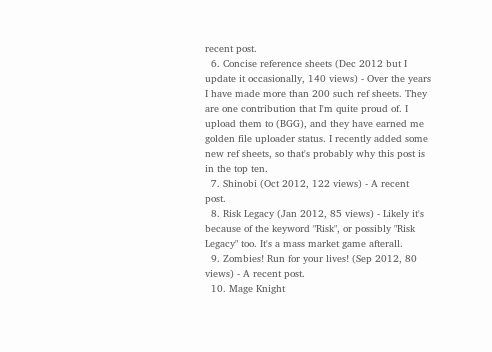recent post.
  6. Concise reference sheets (Dec 2012 but I update it occasionally, 140 views) - Over the years I have made more than 200 such ref sheets. They are one contribution that I'm quite proud of. I upload them to (BGG), and they have earned me golden file uploader status. I recently added some new ref sheets, so that's probably why this post is in the top ten.
  7. Shinobi (Oct 2012, 122 views) - A recent post.
  8. Risk Legacy (Jan 2012, 85 views) - Likely it's because of the keyword "Risk", or possibly "Risk Legacy" too. It's a mass market game afterall.
  9. Zombies! Run for your lives! (Sep 2012, 80 views) - A recent post.
  10. Mage Knight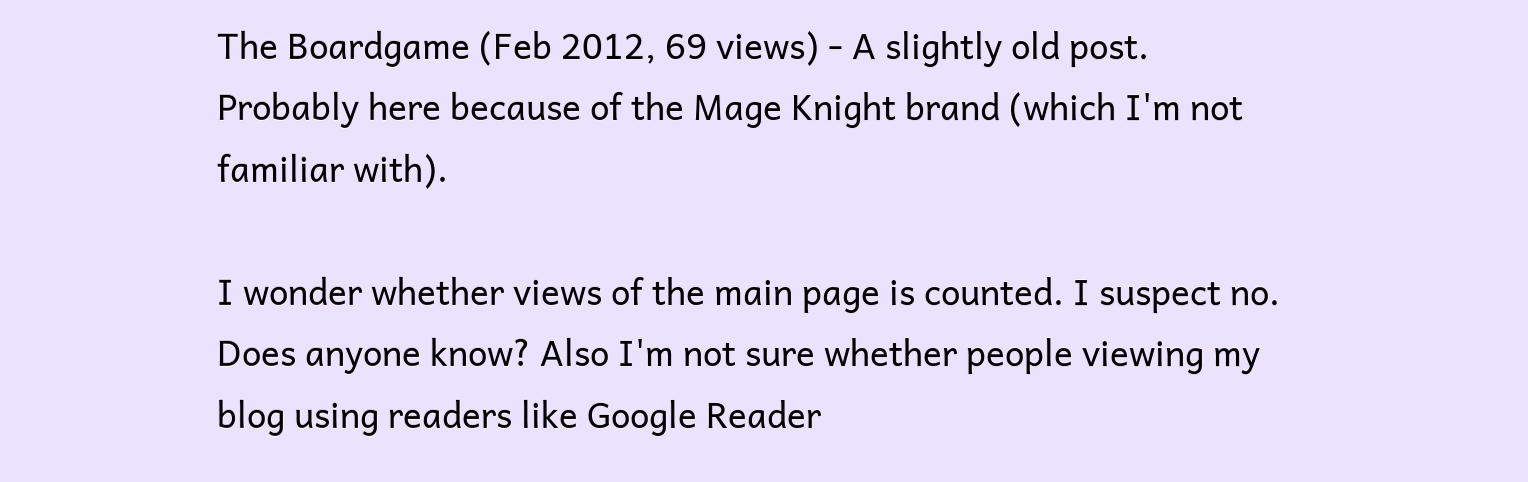The Boardgame (Feb 2012, 69 views) - A slightly old post. Probably here because of the Mage Knight brand (which I'm not familiar with).

I wonder whether views of the main page is counted. I suspect no. Does anyone know? Also I'm not sure whether people viewing my blog using readers like Google Reader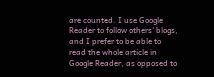are counted. I use Google Reader to follow others' blogs, and I prefer to be able to read the whole article in Google Reader, as opposed to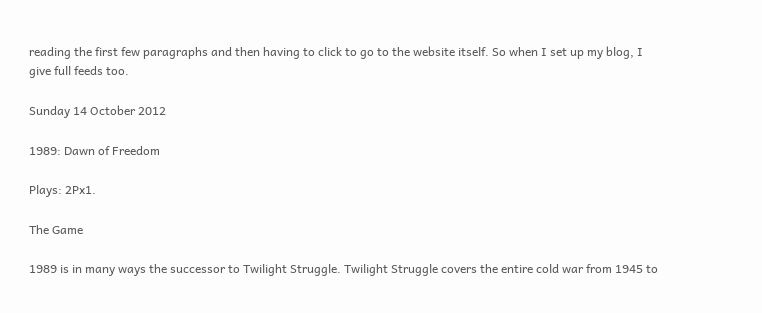reading the first few paragraphs and then having to click to go to the website itself. So when I set up my blog, I give full feeds too.

Sunday 14 October 2012

1989: Dawn of Freedom

Plays: 2Px1.

The Game

1989 is in many ways the successor to Twilight Struggle. Twilight Struggle covers the entire cold war from 1945 to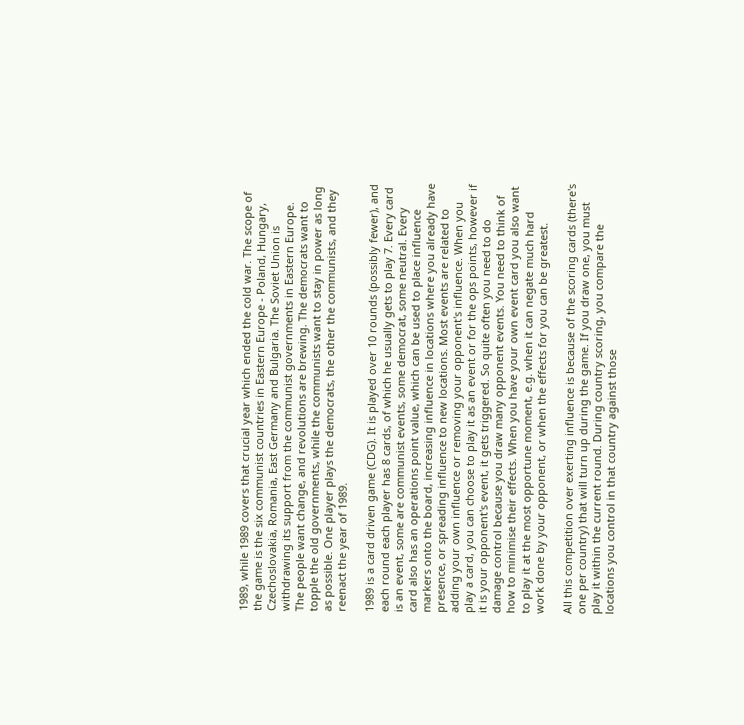1989, while 1989 covers that crucial year which ended the cold war. The scope of the game is the six communist countries in Eastern Europe - Poland, Hungary, Czechoslovakia, Romania, East Germany and Bulgaria. The Soviet Union is withdrawing its support from the communist governments in Eastern Europe. The people want change, and revolutions are brewing. The democrats want to topple the old governments, while the communists want to stay in power as long as possible. One player plays the democrats, the other the communists, and they reenact the year of 1989.

1989 is a card driven game (CDG). It is played over 10 rounds (possibly fewer), and each round each player has 8 cards, of which he usually gets to play 7. Every card is an event, some are communist events, some democrat, some neutral. Every card also has an operations point value, which can be used to place influence markers onto the board, increasing influence in locations where you already have presence, or spreading influence to new locations. Most events are related to adding your own influence or removing your opponent's influence. When you play a card, you can choose to play it as an event or for the ops points, however if it is your opponent's event, it gets triggered. So quite often you need to do damage control because you draw many opponent events. You need to think of how to minimise their effects. When you have your own event card you also want to play it at the most opportune moment, e.g. when it can negate much hard work done by your opponent, or when the effects for you can be greatest.

All this competition over exerting influence is because of the scoring cards (there's one per country) that will turn up during the game. If you draw one, you must play it within the current round. During country scoring, you compare the locations you control in that country against those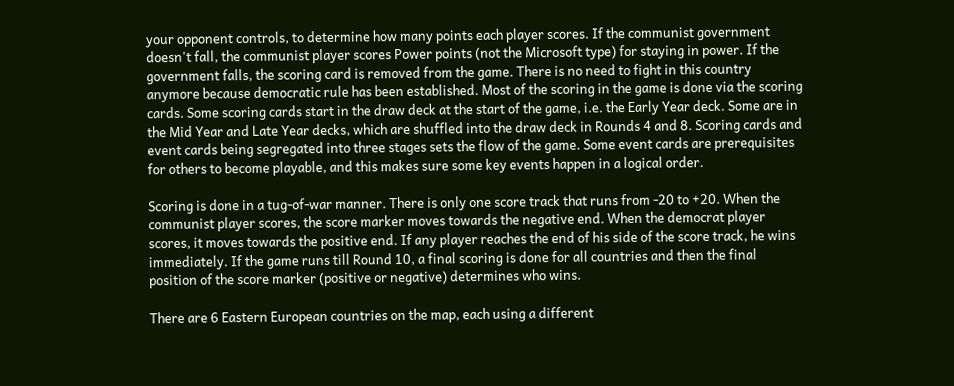your opponent controls, to determine how many points each player scores. If the communist government doesn't fall, the communist player scores Power points (not the Microsoft type) for staying in power. If the government falls, the scoring card is removed from the game. There is no need to fight in this country anymore because democratic rule has been established. Most of the scoring in the game is done via the scoring cards. Some scoring cards start in the draw deck at the start of the game, i.e. the Early Year deck. Some are in the Mid Year and Late Year decks, which are shuffled into the draw deck in Rounds 4 and 8. Scoring cards and event cards being segregated into three stages sets the flow of the game. Some event cards are prerequisites for others to become playable, and this makes sure some key events happen in a logical order.

Scoring is done in a tug-of-war manner. There is only one score track that runs from -20 to +20. When the communist player scores, the score marker moves towards the negative end. When the democrat player scores, it moves towards the positive end. If any player reaches the end of his side of the score track, he wins immediately. If the game runs till Round 10, a final scoring is done for all countries and then the final position of the score marker (positive or negative) determines who wins.

There are 6 Eastern European countries on the map, each using a different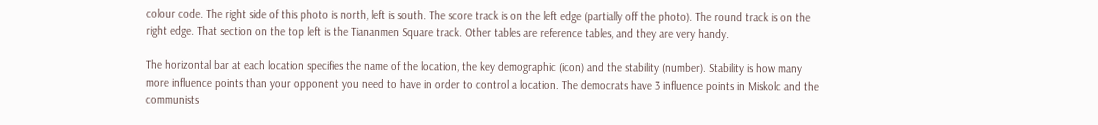colour code. The right side of this photo is north, left is south. The score track is on the left edge (partially off the photo). The round track is on the right edge. That section on the top left is the Tiananmen Square track. Other tables are reference tables, and they are very handy.

The horizontal bar at each location specifies the name of the location, the key demographic (icon) and the stability (number). Stability is how many more influence points than your opponent you need to have in order to control a location. The democrats have 3 influence points in Miskolc and the communists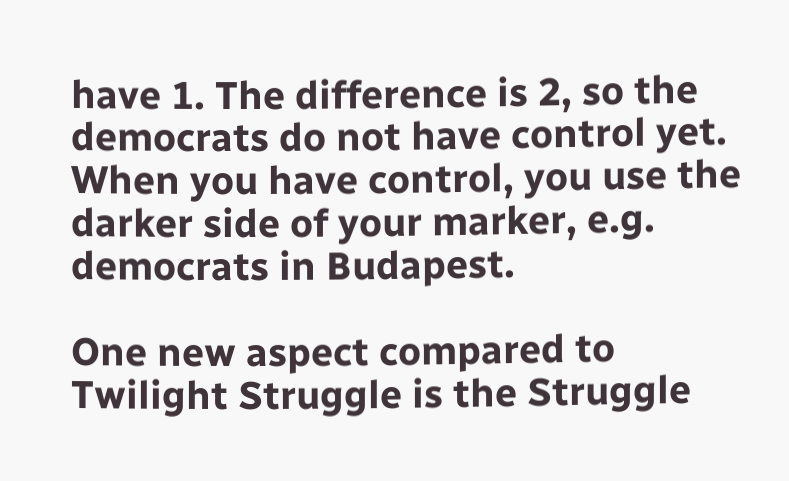have 1. The difference is 2, so the democrats do not have control yet. When you have control, you use the darker side of your marker, e.g. democrats in Budapest.

One new aspect compared to Twilight Struggle is the Struggle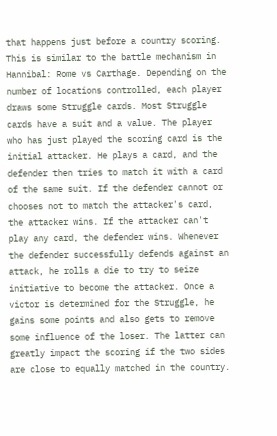that happens just before a country scoring. This is similar to the battle mechanism in Hannibal: Rome vs Carthage. Depending on the number of locations controlled, each player draws some Struggle cards. Most Struggle cards have a suit and a value. The player who has just played the scoring card is the initial attacker. He plays a card, and the defender then tries to match it with a card of the same suit. If the defender cannot or chooses not to match the attacker's card, the attacker wins. If the attacker can't play any card, the defender wins. Whenever the defender successfully defends against an attack, he rolls a die to try to seize initiative to become the attacker. Once a victor is determined for the Struggle, he gains some points and also gets to remove some influence of the loser. The latter can greatly impact the scoring if the two sides are close to equally matched in the country.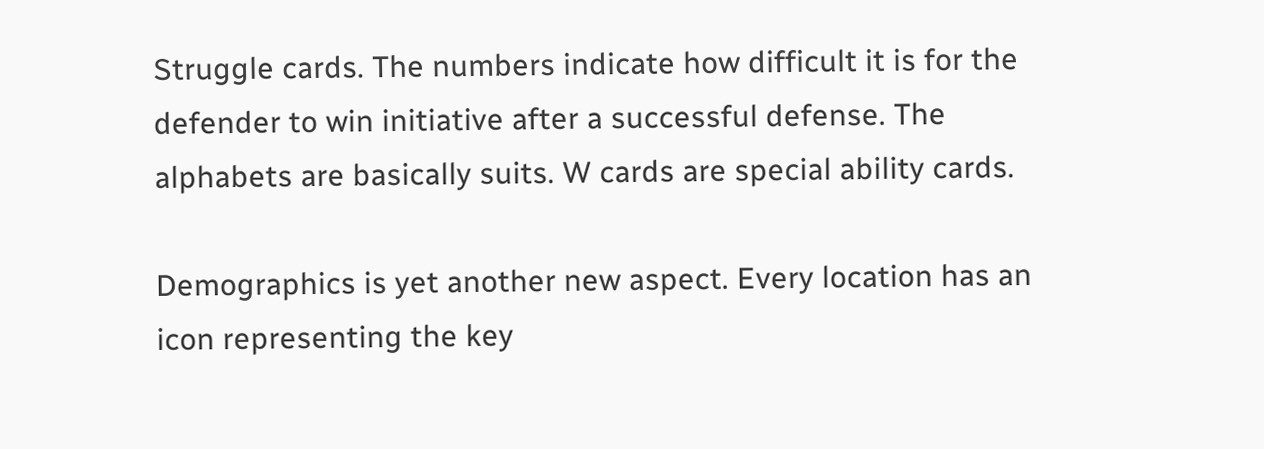Struggle cards. The numbers indicate how difficult it is for the defender to win initiative after a successful defense. The alphabets are basically suits. W cards are special ability cards.

Demographics is yet another new aspect. Every location has an icon representing the key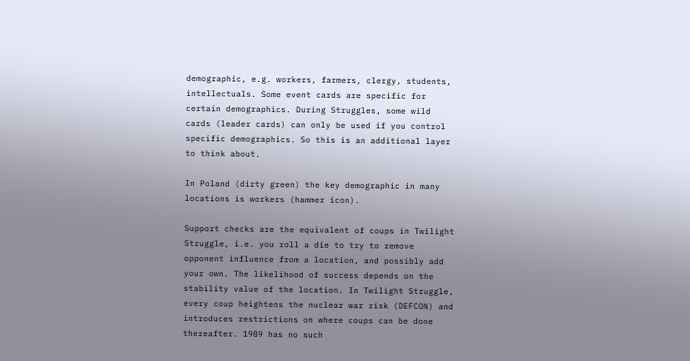demographic, e.g. workers, farmers, clergy, students, intellectuals. Some event cards are specific for certain demographics. During Struggles, some wild cards (leader cards) can only be used if you control specific demographics. So this is an additional layer to think about.

In Poland (dirty green) the key demographic in many locations is workers (hammer icon).

Support checks are the equivalent of coups in Twilight Struggle, i.e. you roll a die to try to remove opponent influence from a location, and possibly add your own. The likelihood of success depends on the stability value of the location. In Twilight Struggle, every coup heightens the nuclear war risk (DEFCON) and introduces restrictions on where coups can be done thereafter. 1989 has no such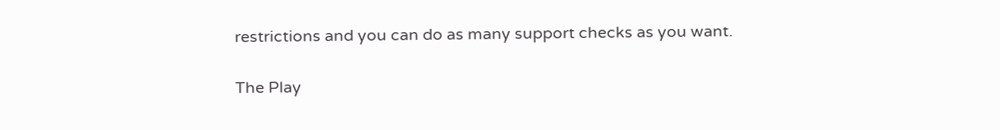restrictions and you can do as many support checks as you want.

The Play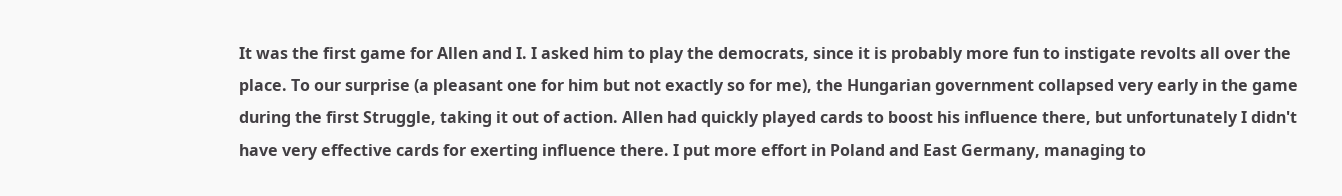It was the first game for Allen and I. I asked him to play the democrats, since it is probably more fun to instigate revolts all over the place. To our surprise (a pleasant one for him but not exactly so for me), the Hungarian government collapsed very early in the game during the first Struggle, taking it out of action. Allen had quickly played cards to boost his influence there, but unfortunately I didn't have very effective cards for exerting influence there. I put more effort in Poland and East Germany, managing to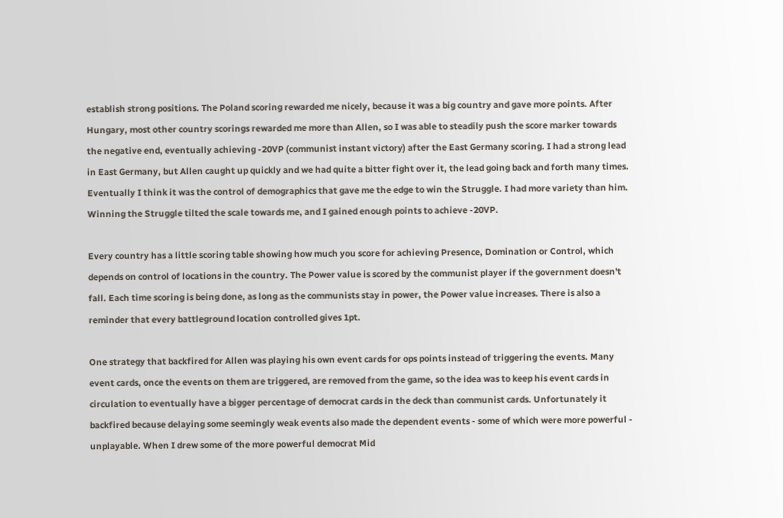establish strong positions. The Poland scoring rewarded me nicely, because it was a big country and gave more points. After Hungary, most other country scorings rewarded me more than Allen, so I was able to steadily push the score marker towards the negative end, eventually achieving -20VP (communist instant victory) after the East Germany scoring. I had a strong lead in East Germany, but Allen caught up quickly and we had quite a bitter fight over it, the lead going back and forth many times. Eventually I think it was the control of demographics that gave me the edge to win the Struggle. I had more variety than him. Winning the Struggle tilted the scale towards me, and I gained enough points to achieve -20VP.

Every country has a little scoring table showing how much you score for achieving Presence, Domination or Control, which depends on control of locations in the country. The Power value is scored by the communist player if the government doesn't fall. Each time scoring is being done, as long as the communists stay in power, the Power value increases. There is also a reminder that every battleground location controlled gives 1pt.

One strategy that backfired for Allen was playing his own event cards for ops points instead of triggering the events. Many event cards, once the events on them are triggered, are removed from the game, so the idea was to keep his event cards in circulation to eventually have a bigger percentage of democrat cards in the deck than communist cards. Unfortunately it backfired because delaying some seemingly weak events also made the dependent events - some of which were more powerful - unplayable. When I drew some of the more powerful democrat Mid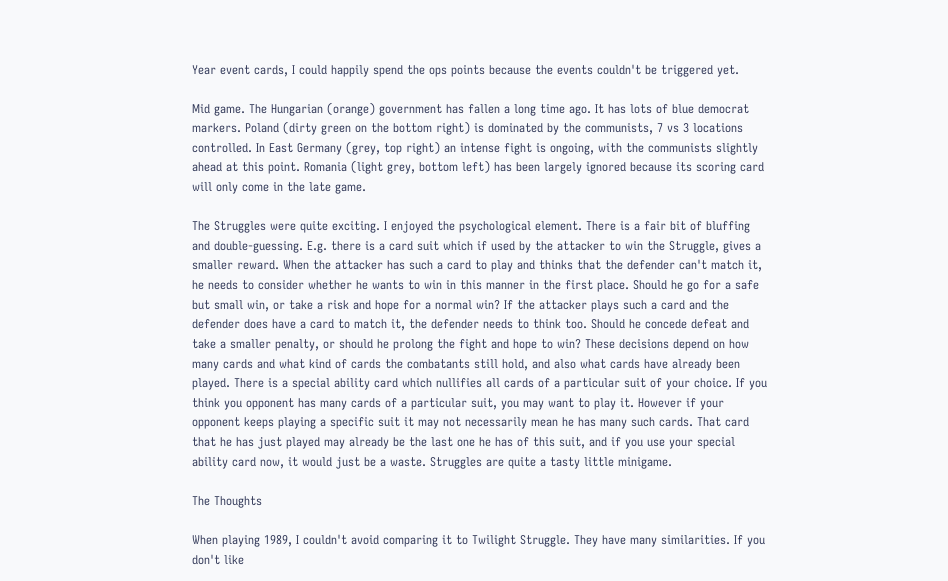Year event cards, I could happily spend the ops points because the events couldn't be triggered yet.

Mid game. The Hungarian (orange) government has fallen a long time ago. It has lots of blue democrat markers. Poland (dirty green on the bottom right) is dominated by the communists, 7 vs 3 locations controlled. In East Germany (grey, top right) an intense fight is ongoing, with the communists slightly ahead at this point. Romania (light grey, bottom left) has been largely ignored because its scoring card will only come in the late game.

The Struggles were quite exciting. I enjoyed the psychological element. There is a fair bit of bluffing and double-guessing. E.g. there is a card suit which if used by the attacker to win the Struggle, gives a smaller reward. When the attacker has such a card to play and thinks that the defender can't match it, he needs to consider whether he wants to win in this manner in the first place. Should he go for a safe but small win, or take a risk and hope for a normal win? If the attacker plays such a card and the defender does have a card to match it, the defender needs to think too. Should he concede defeat and take a smaller penalty, or should he prolong the fight and hope to win? These decisions depend on how many cards and what kind of cards the combatants still hold, and also what cards have already been played. There is a special ability card which nullifies all cards of a particular suit of your choice. If you think you opponent has many cards of a particular suit, you may want to play it. However if your opponent keeps playing a specific suit it may not necessarily mean he has many such cards. That card that he has just played may already be the last one he has of this suit, and if you use your special ability card now, it would just be a waste. Struggles are quite a tasty little minigame.

The Thoughts

When playing 1989, I couldn't avoid comparing it to Twilight Struggle. They have many similarities. If you don't like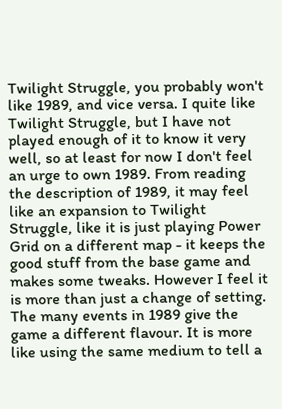Twilight Struggle, you probably won't like 1989, and vice versa. I quite like Twilight Struggle, but I have not played enough of it to know it very well, so at least for now I don't feel an urge to own 1989. From reading the description of 1989, it may feel like an expansion to Twilight Struggle, like it is just playing Power Grid on a different map - it keeps the good stuff from the base game and makes some tweaks. However I feel it is more than just a change of setting. The many events in 1989 give the game a different flavour. It is more like using the same medium to tell a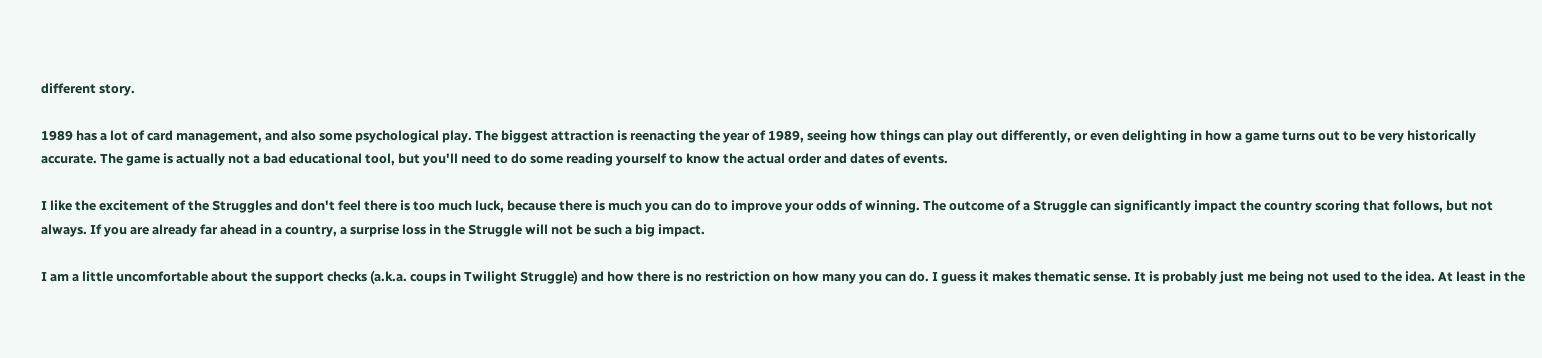different story.

1989 has a lot of card management, and also some psychological play. The biggest attraction is reenacting the year of 1989, seeing how things can play out differently, or even delighting in how a game turns out to be very historically accurate. The game is actually not a bad educational tool, but you'll need to do some reading yourself to know the actual order and dates of events.

I like the excitement of the Struggles and don't feel there is too much luck, because there is much you can do to improve your odds of winning. The outcome of a Struggle can significantly impact the country scoring that follows, but not always. If you are already far ahead in a country, a surprise loss in the Struggle will not be such a big impact.

I am a little uncomfortable about the support checks (a.k.a. coups in Twilight Struggle) and how there is no restriction on how many you can do. I guess it makes thematic sense. It is probably just me being not used to the idea. At least in the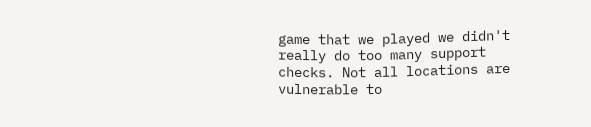game that we played we didn't really do too many support checks. Not all locations are vulnerable to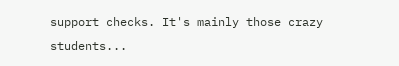support checks. It's mainly those crazy students...